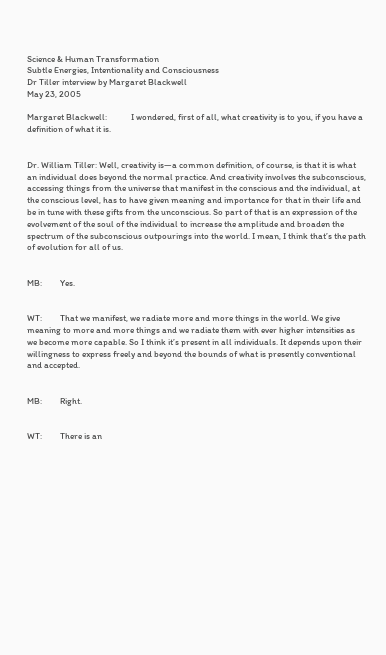Science & Human Transformation
Subtle Energies, Intentionality and Consciousness
Dr Tiller interview by Margaret Blackwell
May 23, 2005

Margaret Blackwell:            I wondered, first of all, what creativity is to you, if you have a definition of what it is.


Dr. William Tiller: Well, creativity is—a common definition, of course, is that it is what an individual does beyond the normal practice. And creativity involves the subconscious, accessing things from the universe that manifest in the conscious and the individual, at the conscious level, has to have given meaning and importance for that in their life and be in tune with these gifts from the unconscious. So part of that is an expression of the evolvement of the soul of the individual to increase the amplitude and broaden the spectrum of the subconscious outpourings into the world. I mean, I think that’s the path of evolution for all of us.


MB:         Yes.


WT:         That we manifest, we radiate more and more things in the world. We give meaning to more and more things and we radiate them with ever higher intensities as we become more capable. So I think it’s present in all individuals. It depends upon their willingness to express freely and beyond the bounds of what is presently conventional and accepted.


MB:         Right.


WT:         There is an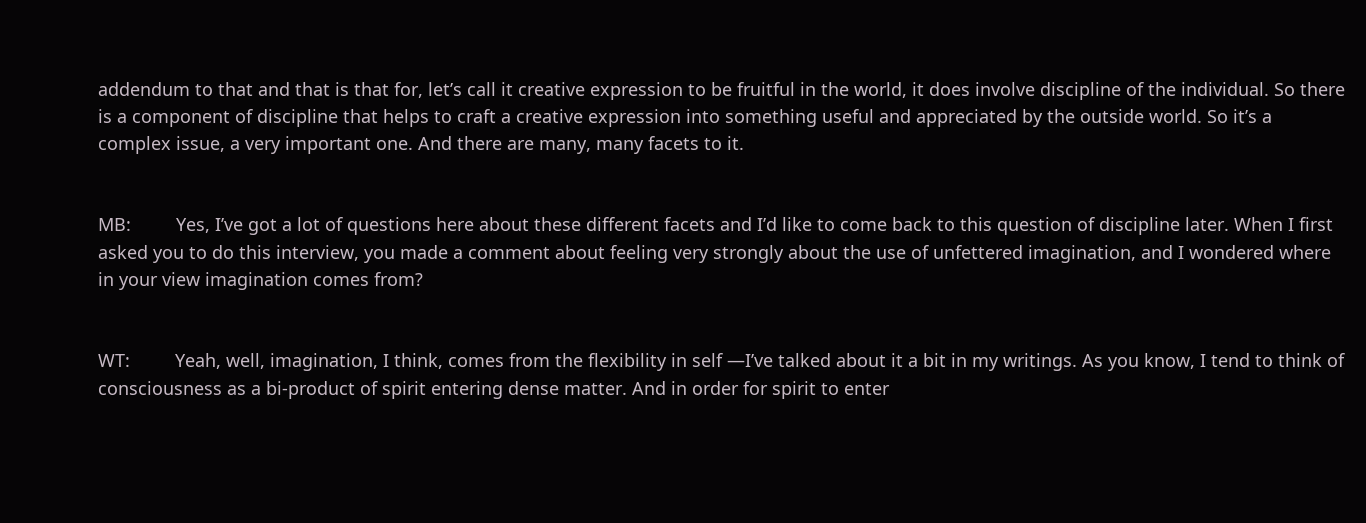addendum to that and that is that for, let’s call it creative expression to be fruitful in the world, it does involve discipline of the individual. So there is a component of discipline that helps to craft a creative expression into something useful and appreciated by the outside world. So it’s a complex issue, a very important one. And there are many, many facets to it.


MB:         Yes, I’ve got a lot of questions here about these different facets and I’d like to come back to this question of discipline later. When I first asked you to do this interview, you made a comment about feeling very strongly about the use of unfettered imagination, and I wondered where in your view imagination comes from?


WT:         Yeah, well, imagination, I think, comes from the flexibility in self —I’ve talked about it a bit in my writings. As you know, I tend to think of consciousness as a bi-product of spirit entering dense matter. And in order for spirit to enter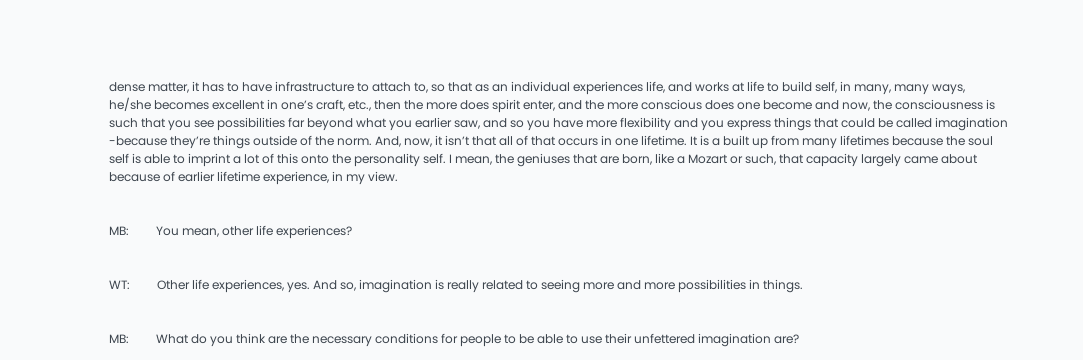dense matter, it has to have infrastructure to attach to, so that as an individual experiences life, and works at life to build self, in many, many ways, he/she becomes excellent in one’s craft, etc., then the more does spirit enter, and the more conscious does one become and now, the consciousness is such that you see possibilities far beyond what you earlier saw, and so you have more flexibility and you express things that could be called imagination -because they’re things outside of the norm. And, now, it isn’t that all of that occurs in one lifetime. It is a built up from many lifetimes because the soul self is able to imprint a lot of this onto the personality self. I mean, the geniuses that are born, like a Mozart or such, that capacity largely came about because of earlier lifetime experience, in my view.


MB:         You mean, other life experiences?


WT:         Other life experiences, yes. And so, imagination is really related to seeing more and more possibilities in things.


MB:         What do you think are the necessary conditions for people to be able to use their unfettered imagination are?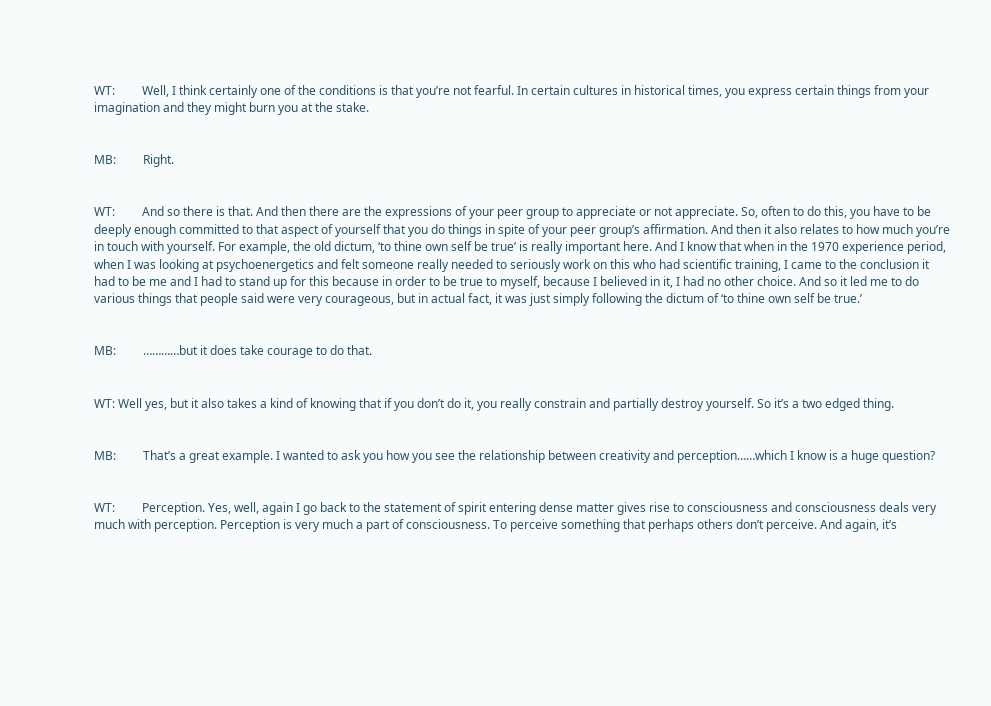WT:         Well, I think certainly one of the conditions is that you’re not fearful. In certain cultures in historical times, you express certain things from your imagination and they might burn you at the stake.


MB:         Right.


WT:         And so there is that. And then there are the expressions of your peer group to appreciate or not appreciate. So, often to do this, you have to be deeply enough committed to that aspect of yourself that you do things in spite of your peer group’s affirmation. And then it also relates to how much you’re in touch with yourself. For example, the old dictum, ‘to thine own self be true’ is really important here. And I know that when in the 1970 experience period, when I was looking at psychoenergetics and felt someone really needed to seriously work on this who had scientific training, I came to the conclusion it had to be me and I had to stand up for this because in order to be true to myself, because I believed in it, I had no other choice. And so it led me to do various things that people said were very courageous, but in actual fact, it was just simply following the dictum of ‘to thine own self be true.’


MB:         …………but it does take courage to do that.


WT: Well yes, but it also takes a kind of knowing that if you don’t do it, you really constrain and partially destroy yourself. So it’s a two edged thing.


MB:         That’s a great example. I wanted to ask you how you see the relationship between creativity and perception……which I know is a huge question?


WT:         Perception. Yes, well, again I go back to the statement of spirit entering dense matter gives rise to consciousness and consciousness deals very much with perception. Perception is very much a part of consciousness. To perceive something that perhaps others don’t perceive. And again, it’s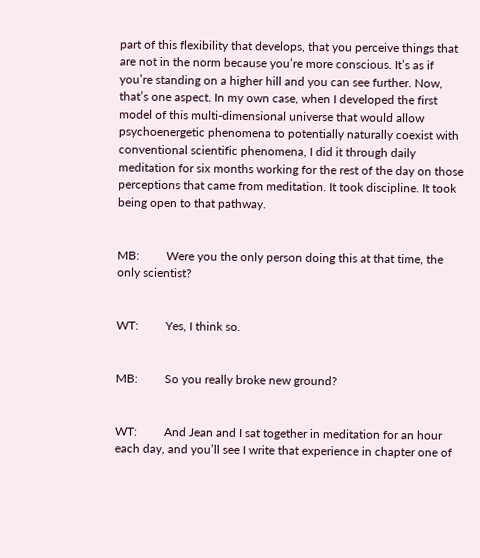part of this flexibility that develops, that you perceive things that are not in the norm because you’re more conscious. It’s as if you’re standing on a higher hill and you can see further. Now, that’s one aspect. In my own case, when I developed the first model of this multi-dimensional universe that would allow psychoenergetic phenomena to potentially naturally coexist with conventional scientific phenomena, I did it through daily meditation for six months working for the rest of the day on those perceptions that came from meditation. It took discipline. It took being open to that pathway.


MB:         Were you the only person doing this at that time, the only scientist?


WT:         Yes, I think so.


MB:         So you really broke new ground?


WT:         And Jean and I sat together in meditation for an hour each day, and you’ll see I write that experience in chapter one of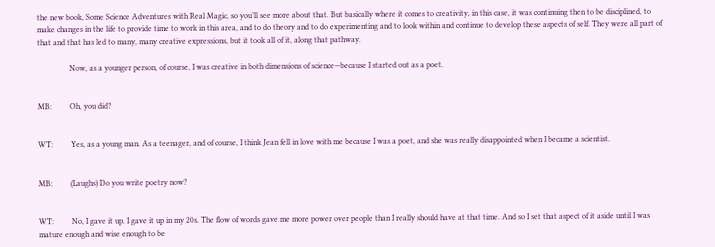the new book, Some Science Adventures with Real Magic, so you’ll see more about that. But basically where it comes to creativity, in this case, it was continuing then to be disciplined, to make changes in the life to provide time to work in this area, and to do theory and to do experimenting and to look within and continue to develop these aspects of self. They were all part of that and that has led to many, many creative expressions, but it took all of it, along that pathway.

                Now, as a younger person, of course, I was creative in both dimensions of science—because I started out as a poet.


MB:         Oh, you did?


WT:         Yes, as a young man. As a teenager, and of course, I think Jean fell in love with me because I was a poet, and she was really disappointed when I became a scientist.


MB:         (Laughs) Do you write poetry now?


WT:         No, I gave it up. I gave it up in my 20s. The flow of words gave me more power over people than I really should have at that time. And so I set that aspect of it aside until I was mature enough and wise enough to be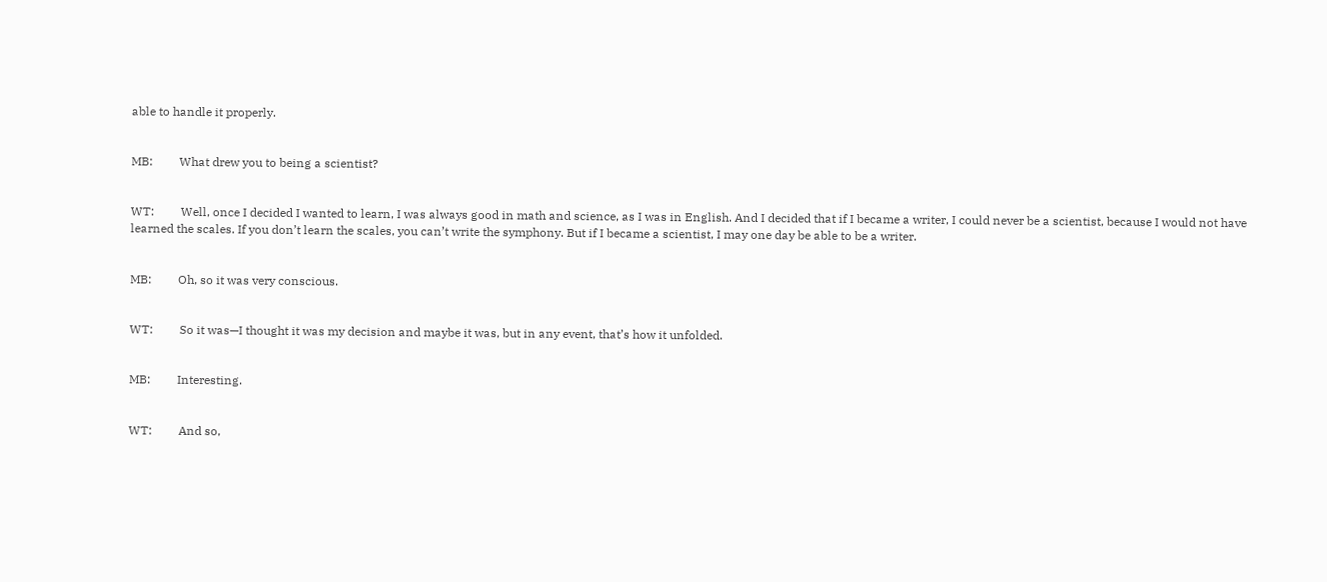able to handle it properly.


MB:         What drew you to being a scientist?


WT:         Well, once I decided I wanted to learn, I was always good in math and science, as I was in English. And I decided that if I became a writer, I could never be a scientist, because I would not have learned the scales. If you don’t learn the scales, you can’t write the symphony. But if I became a scientist, I may one day be able to be a writer.


MB:         Oh, so it was very conscious.


WT:         So it was—I thought it was my decision and maybe it was, but in any event, that’s how it unfolded.


MB:         Interesting.


WT:         And so,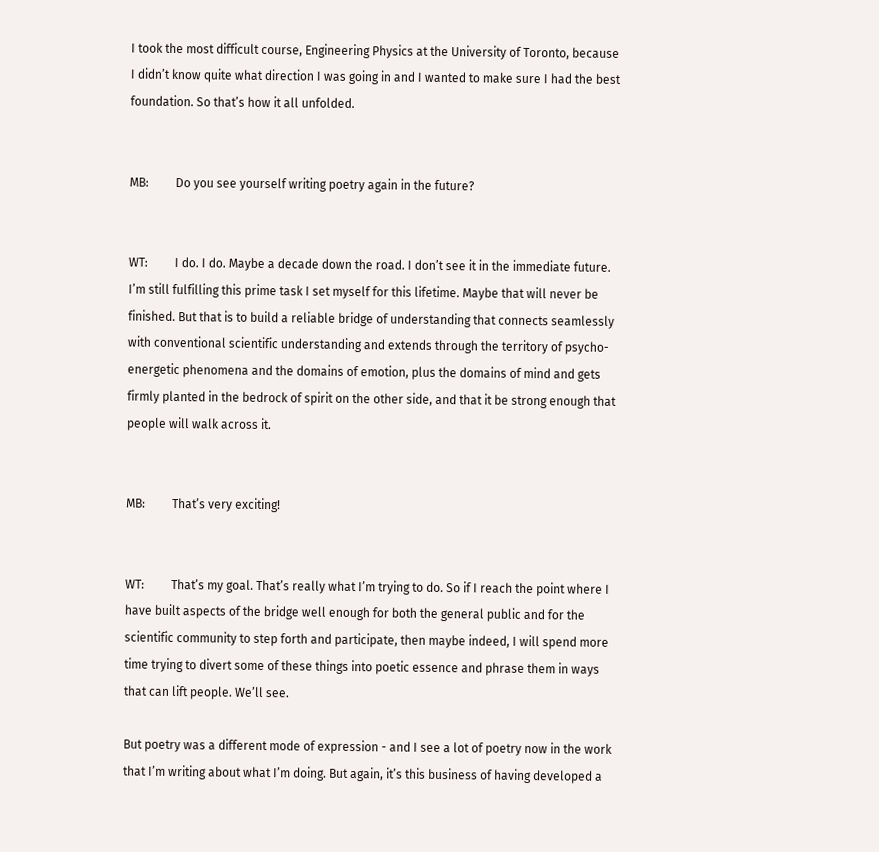I took the most difficult course, Engineering Physics at the University of Toronto, because I didn’t know quite what direction I was going in and I wanted to make sure I had the best foundation. So that’s how it all unfolded.


MB:         Do you see yourself writing poetry again in the future?


WT:         I do. I do. Maybe a decade down the road. I don’t see it in the immediate future. I’m still fulfilling this prime task I set myself for this lifetime. Maybe that will never be finished. But that is to build a reliable bridge of understanding that connects seamlessly with conventional scientific understanding and extends through the territory of psycho-energetic phenomena and the domains of emotion, plus the domains of mind and gets firmly planted in the bedrock of spirit on the other side, and that it be strong enough that people will walk across it.


MB:         That’s very exciting!


WT:         That’s my goal. That’s really what I’m trying to do. So if I reach the point where I have built aspects of the bridge well enough for both the general public and for the scientific community to step forth and participate, then maybe indeed, I will spend more time trying to divert some of these things into poetic essence and phrase them in ways that can lift people. We’ll see.

But poetry was a different mode of expression - and I see a lot of poetry now in the work that I’m writing about what I’m doing. But again, it’s this business of having developed a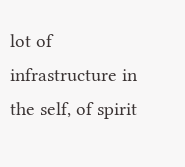lot of infrastructure in the self, of spirit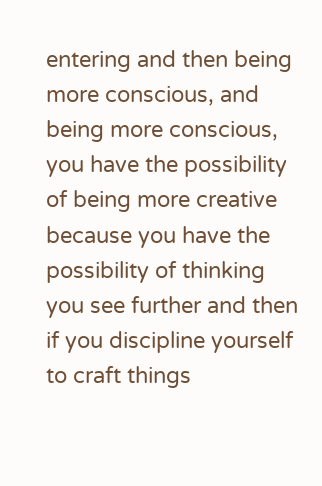entering and then being more conscious, and being more conscious, you have the possibility of being more creative because you have the possibility of thinking you see further and then if you discipline yourself to craft things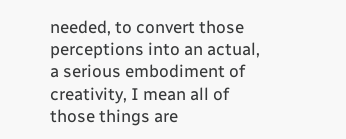needed, to convert those perceptions into an actual, a serious embodiment of creativity, I mean all of those things are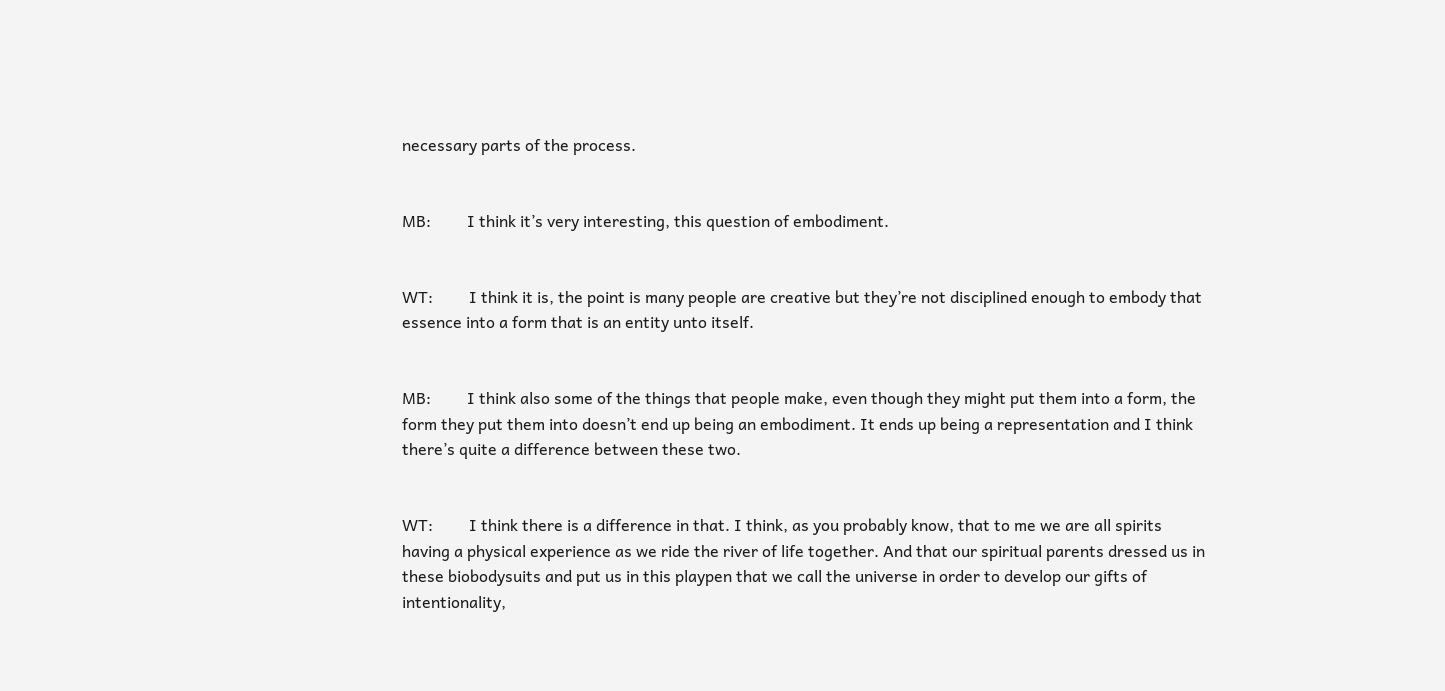necessary parts of the process.


MB:         I think it’s very interesting, this question of embodiment.


WT:         I think it is, the point is many people are creative but they’re not disciplined enough to embody that essence into a form that is an entity unto itself.


MB:         I think also some of the things that people make, even though they might put them into a form, the form they put them into doesn’t end up being an embodiment. It ends up being a representation and I think there’s quite a difference between these two.


WT:         I think there is a difference in that. I think, as you probably know, that to me we are all spirits having a physical experience as we ride the river of life together. And that our spiritual parents dressed us in these biobodysuits and put us in this playpen that we call the universe in order to develop our gifts of intentionality,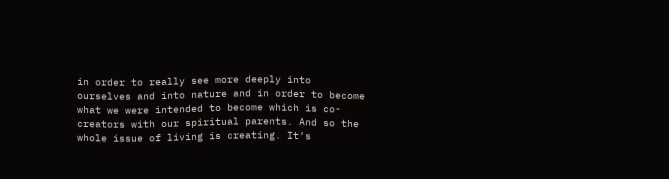in order to really see more deeply into ourselves and into nature and in order to become what we were intended to become which is co-creators with our spiritual parents. And so the whole issue of living is creating. It’s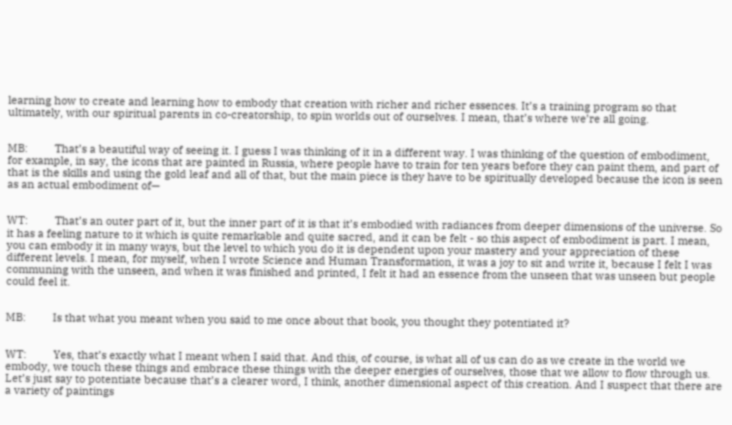learning how to create and learning how to embody that creation with richer and richer essences. It’s a training program so that ultimately, with our spiritual parents in co-creatorship, to spin worlds out of ourselves. I mean, that’s where we’re all going.


MB:         That’s a beautiful way of seeing it. I guess I was thinking of it in a different way. I was thinking of the question of embodiment, for example, in say, the icons that are painted in Russia, where people have to train for ten years before they can paint them, and part of that is the skills and using the gold leaf and all of that, but the main piece is they have to be spiritually developed because the icon is seen as an actual embodiment of—


WT:         That’s an outer part of it, but the inner part of it is that it’s embodied with radiances from deeper dimensions of the universe. So it has a feeling nature to it which is quite remarkable and quite sacred, and it can be felt - so this aspect of embodiment is part. I mean, you can embody it in many ways, but the level to which you do it is dependent upon your mastery and your appreciation of these different levels. I mean, for myself, when I wrote Science and Human Transformation, it was a joy to sit and write it, because I felt I was communing with the unseen, and when it was finished and printed, I felt it had an essence from the unseen that was unseen but people could feel it.


MB:         Is that what you meant when you said to me once about that book, you thought they potentiated it?


WT:         Yes, that’s exactly what I meant when I said that. And this, of course, is what all of us can do as we create in the world we embody, we touch these things and embrace these things with the deeper energies of ourselves, those that we allow to flow through us. Let’s just say to potentiate because that’s a clearer word, I think, another dimensional aspect of this creation. And I suspect that there are a variety of paintings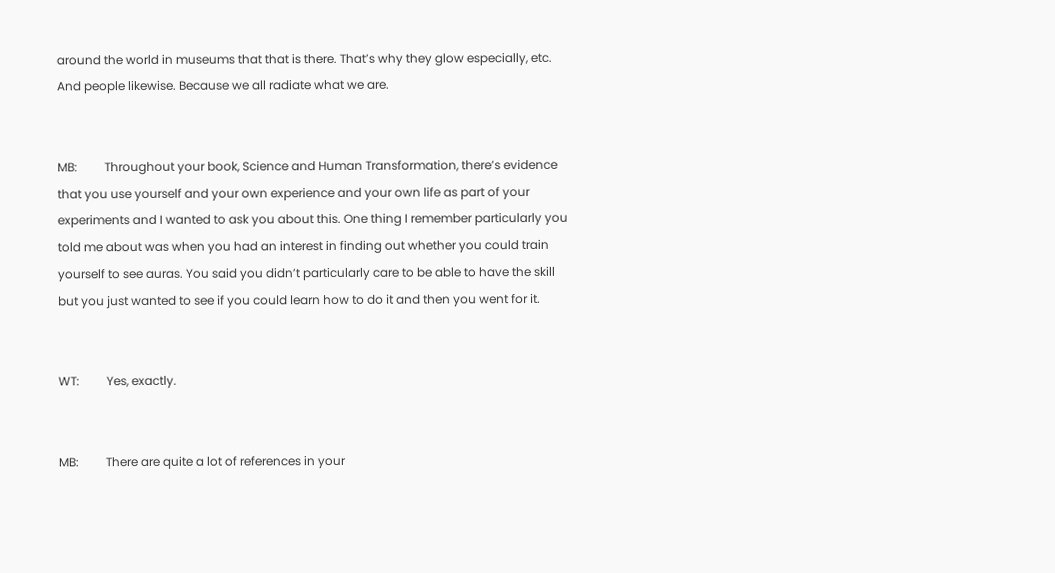around the world in museums that that is there. That’s why they glow especially, etc. And people likewise. Because we all radiate what we are.


MB:         Throughout your book, Science and Human Transformation, there’s evidence that you use yourself and your own experience and your own life as part of your experiments and I wanted to ask you about this. One thing I remember particularly you told me about was when you had an interest in finding out whether you could train yourself to see auras. You said you didn’t particularly care to be able to have the skill but you just wanted to see if you could learn how to do it and then you went for it.


WT:         Yes, exactly.


MB:         There are quite a lot of references in your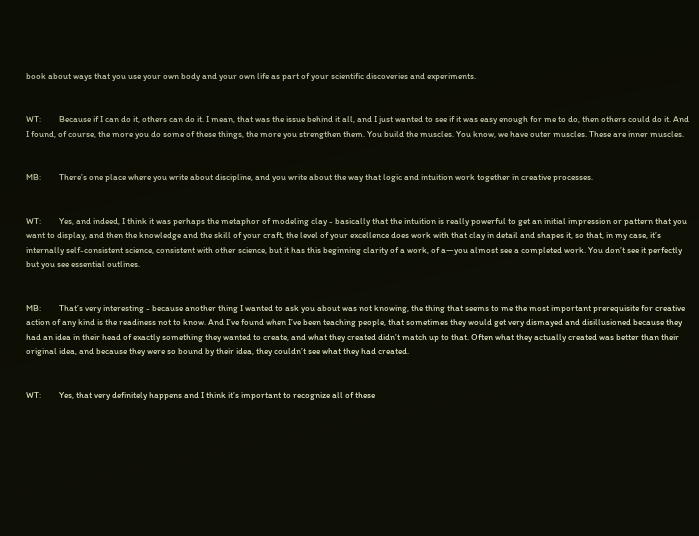book about ways that you use your own body and your own life as part of your scientific discoveries and experiments.


WT:         Because if I can do it, others can do it. I mean, that was the issue behind it all, and I just wanted to see if it was easy enough for me to do, then others could do it. And I found, of course, the more you do some of these things, the more you strengthen them. You build the muscles. You know, we have outer muscles. These are inner muscles.


MB:         There’s one place where you write about discipline, and you write about the way that logic and intuition work together in creative processes.


WT:         Yes, and indeed, I think it was perhaps the metaphor of modeling clay - basically that the intuition is really powerful to get an initial impression or pattern that you want to display, and then the knowledge and the skill of your craft, the level of your excellence does work with that clay in detail and shapes it, so that, in my case, it’s internally self-consistent science, consistent with other science, but it has this beginning clarity of a work, of a—you almost see a completed work. You don’t see it perfectly but you see essential outlines.


MB:         That’s very interesting - because another thing I wanted to ask you about was not knowing, the thing that seems to me the most important prerequisite for creative action of any kind is the readiness not to know. And I’ve found when I’ve been teaching people, that sometimes they would get very dismayed and disillusioned because they had an idea in their head of exactly something they wanted to create, and what they created didn’t match up to that. Often what they actually created was better than their original idea, and because they were so bound by their idea, they couldn’t see what they had created.


WT:         Yes, that very definitely happens and I think it’s important to recognize all of these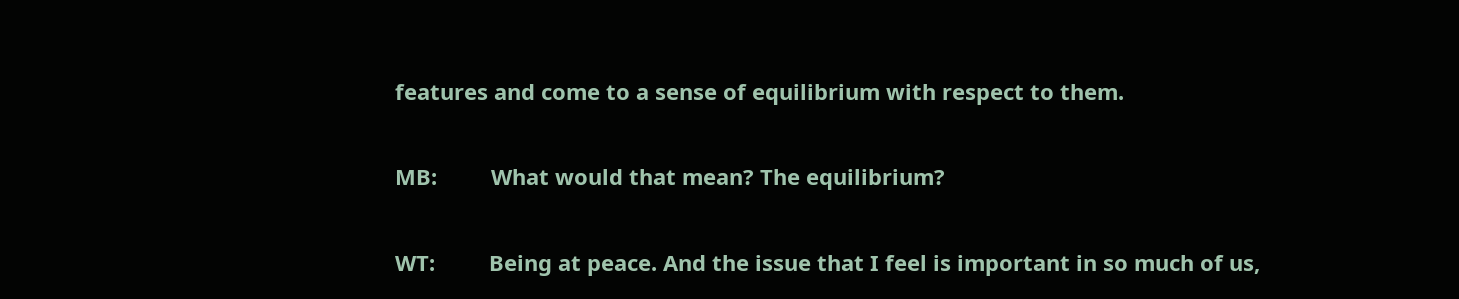features and come to a sense of equilibrium with respect to them.


MB:         What would that mean? The equilibrium?


WT:         Being at peace. And the issue that I feel is important in so much of us,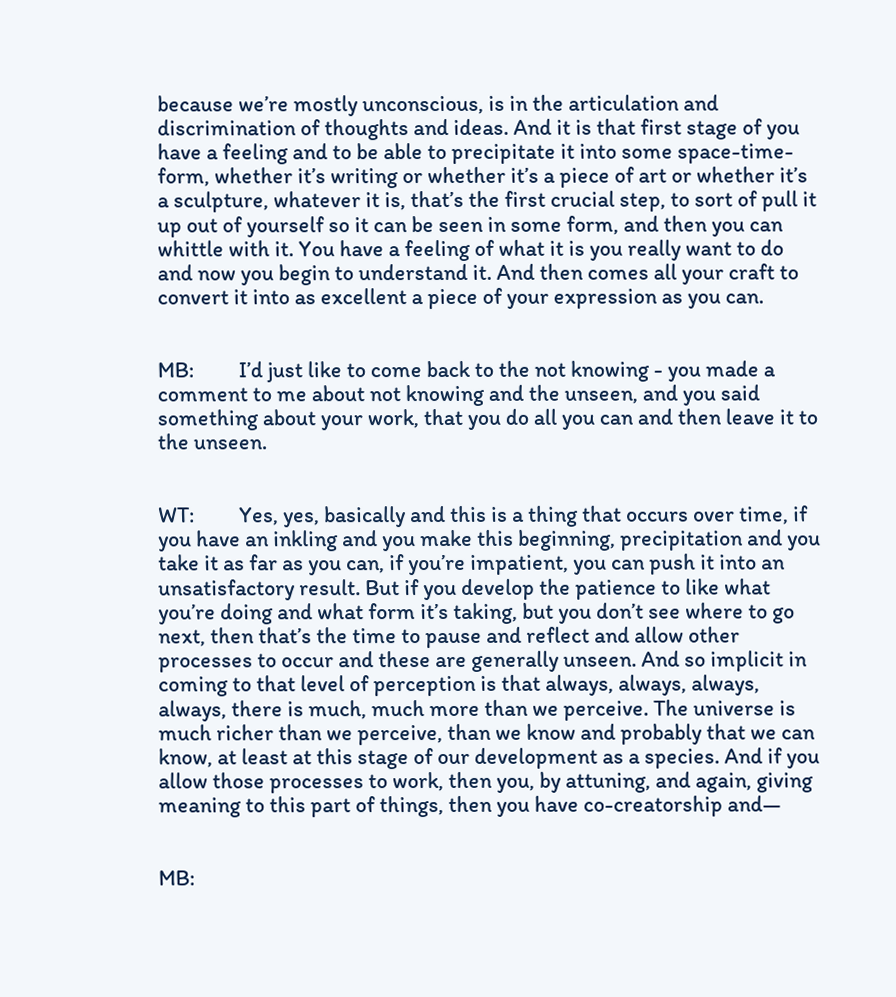because we’re mostly unconscious, is in the articulation and discrimination of thoughts and ideas. And it is that first stage of you have a feeling and to be able to precipitate it into some space-time-form, whether it’s writing or whether it’s a piece of art or whether it’s a sculpture, whatever it is, that’s the first crucial step, to sort of pull it up out of yourself so it can be seen in some form, and then you can whittle with it. You have a feeling of what it is you really want to do and now you begin to understand it. And then comes all your craft to convert it into as excellent a piece of your expression as you can.


MB:         I’d just like to come back to the not knowing - you made a comment to me about not knowing and the unseen, and you said something about your work, that you do all you can and then leave it to the unseen.


WT:         Yes, yes, basically and this is a thing that occurs over time, if you have an inkling and you make this beginning, precipitation and you take it as far as you can, if you’re impatient, you can push it into an unsatisfactory result. But if you develop the patience to like what you’re doing and what form it’s taking, but you don’t see where to go next, then that’s the time to pause and reflect and allow other processes to occur and these are generally unseen. And so implicit in coming to that level of perception is that always, always, always, always, there is much, much more than we perceive. The universe is much richer than we perceive, than we know and probably that we can know, at least at this stage of our development as a species. And if you allow those processes to work, then you, by attuning, and again, giving meaning to this part of things, then you have co-creatorship and—


MB: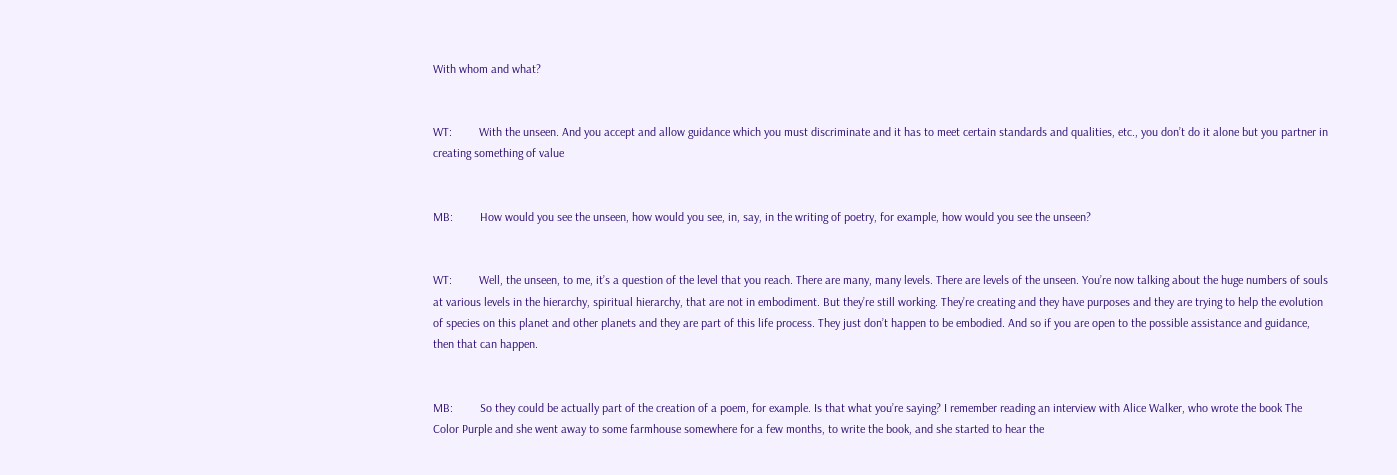With whom and what?


WT:         With the unseen. And you accept and allow guidance which you must discriminate and it has to meet certain standards and qualities, etc., you don’t do it alone but you partner in creating something of value


MB:         How would you see the unseen, how would you see, in, say, in the writing of poetry, for example, how would you see the unseen?


WT:         Well, the unseen, to me, it’s a question of the level that you reach. There are many, many levels. There are levels of the unseen. You’re now talking about the huge numbers of souls at various levels in the hierarchy, spiritual hierarchy, that are not in embodiment. But they’re still working. They’re creating and they have purposes and they are trying to help the evolution of species on this planet and other planets and they are part of this life process. They just don’t happen to be embodied. And so if you are open to the possible assistance and guidance, then that can happen.


MB:         So they could be actually part of the creation of a poem, for example. Is that what you’re saying? I remember reading an interview with Alice Walker, who wrote the book The Color Purple and she went away to some farmhouse somewhere for a few months, to write the book, and she started to hear the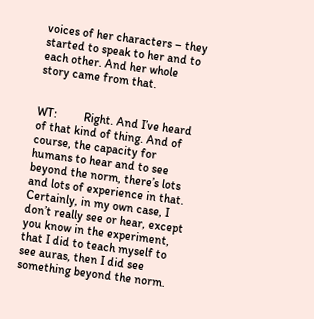voices of her characters – they started to speak to her and to each other. And her whole story came from that.


WT:         Right. And I’ve heard of that kind of thing. And of course, the capacity for humans to hear and to see beyond the norm, there’s lots and lots of experience in that. Certainly, in my own case, I don’t really see or hear, except you know in the experiment, that I did to teach myself to see auras, then I did see something beyond the norm.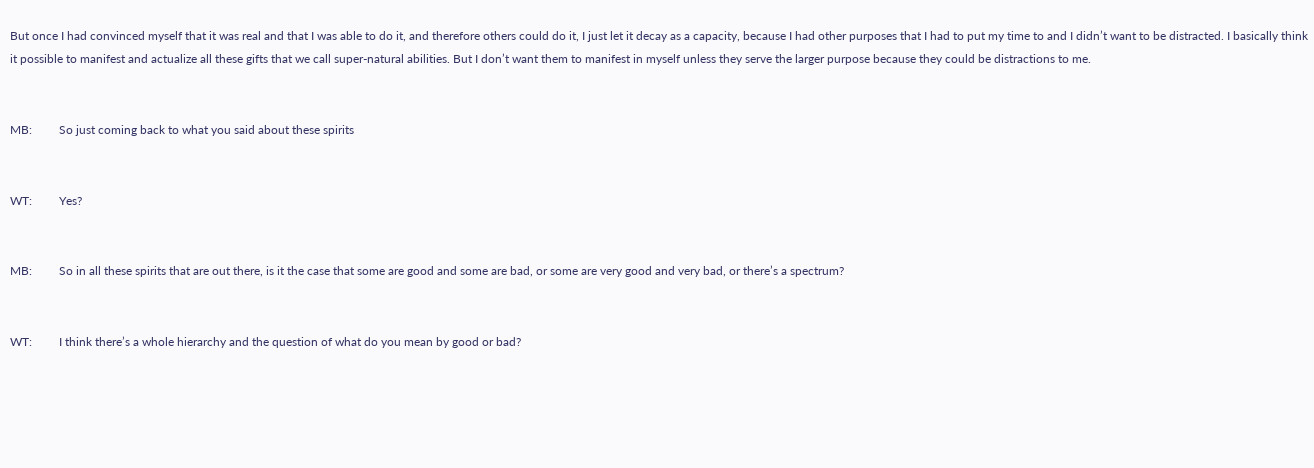But once I had convinced myself that it was real and that I was able to do it, and therefore others could do it, I just let it decay as a capacity, because I had other purposes that I had to put my time to and I didn’t want to be distracted. I basically think it possible to manifest and actualize all these gifts that we call super-natural abilities. But I don’t want them to manifest in myself unless they serve the larger purpose because they could be distractions to me.


MB:         So just coming back to what you said about these spirits


WT:         Yes?


MB:         So in all these spirits that are out there, is it the case that some are good and some are bad, or some are very good and very bad, or there’s a spectrum?


WT:         I think there’s a whole hierarchy and the question of what do you mean by good or bad?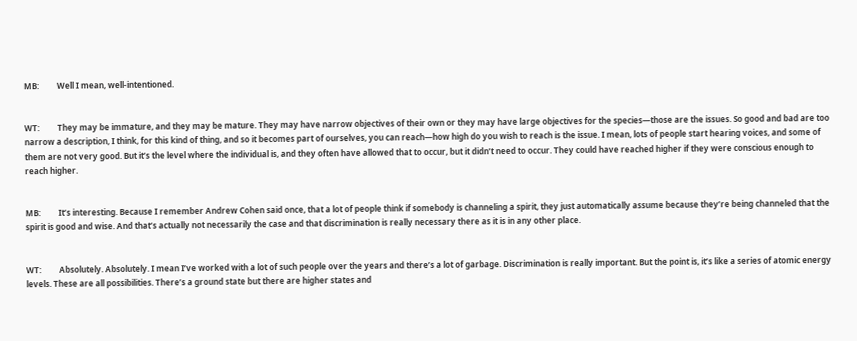MB:         Well I mean, well-intentioned.


WT:         They may be immature, and they may be mature. They may have narrow objectives of their own or they may have large objectives for the species—those are the issues. So good and bad are too narrow a description, I think, for this kind of thing, and so it becomes part of ourselves, you can reach—how high do you wish to reach is the issue. I mean, lots of people start hearing voices, and some of them are not very good. But it’s the level where the individual is, and they often have allowed that to occur, but it didn’t need to occur. They could have reached higher if they were conscious enough to reach higher.


MB:         It’s interesting. Because I remember Andrew Cohen said once, that a lot of people think if somebody is channeling a spirit, they just automatically assume because they’re being channeled that the spirit is good and wise. And that’s actually not necessarily the case and that discrimination is really necessary there as it is in any other place.


WT:         Absolutely. Absolutely. I mean I’ve worked with a lot of such people over the years and there’s a lot of garbage. Discrimination is really important. But the point is, it’s like a series of atomic energy levels. These are all possibilities. There’s a ground state but there are higher states and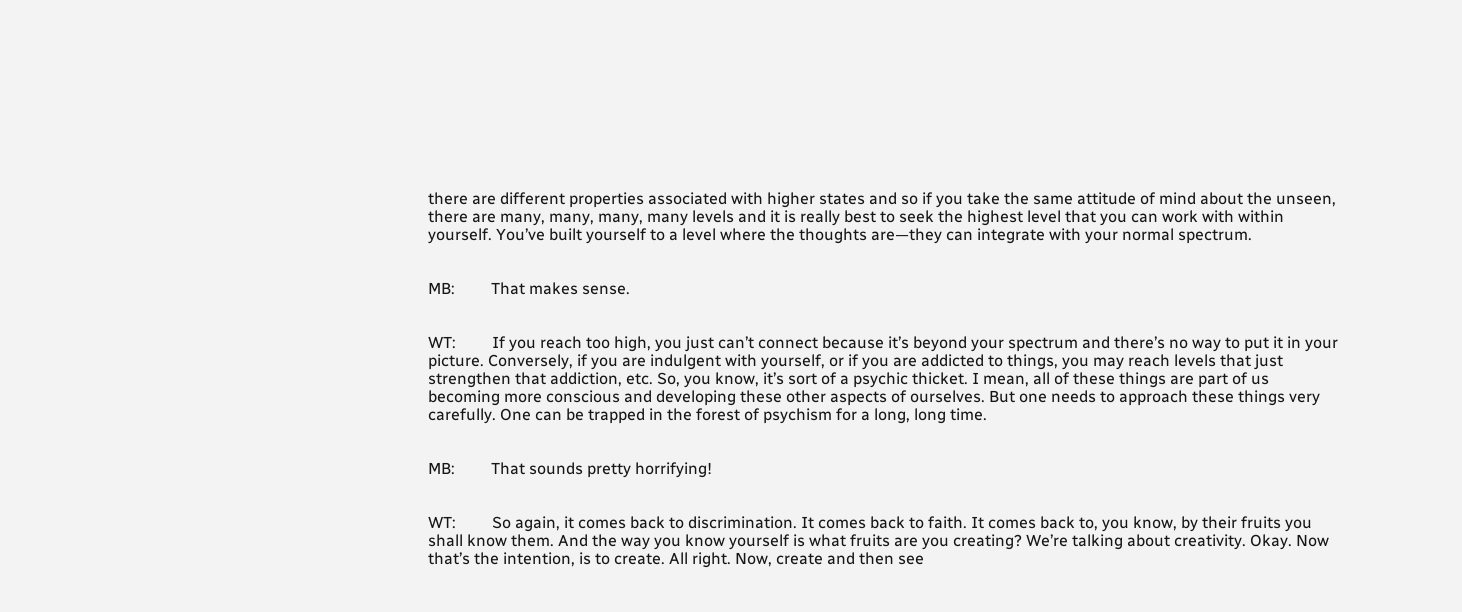there are different properties associated with higher states and so if you take the same attitude of mind about the unseen, there are many, many, many, many levels and it is really best to seek the highest level that you can work with within yourself. You’ve built yourself to a level where the thoughts are—they can integrate with your normal spectrum.


MB:         That makes sense.


WT:         If you reach too high, you just can’t connect because it’s beyond your spectrum and there’s no way to put it in your picture. Conversely, if you are indulgent with yourself, or if you are addicted to things, you may reach levels that just strengthen that addiction, etc. So, you know, it’s sort of a psychic thicket. I mean, all of these things are part of us becoming more conscious and developing these other aspects of ourselves. But one needs to approach these things very carefully. One can be trapped in the forest of psychism for a long, long time.


MB:         That sounds pretty horrifying!


WT:         So again, it comes back to discrimination. It comes back to faith. It comes back to, you know, by their fruits you shall know them. And the way you know yourself is what fruits are you creating? We’re talking about creativity. Okay. Now that’s the intention, is to create. All right. Now, create and then see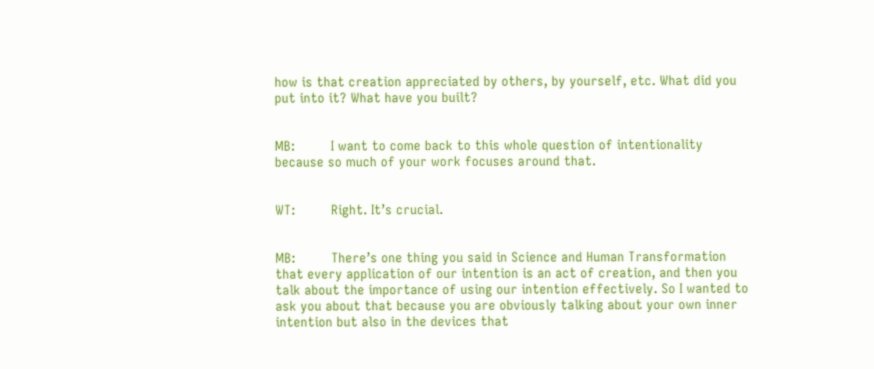how is that creation appreciated by others, by yourself, etc. What did you put into it? What have you built?


MB:         I want to come back to this whole question of intentionality because so much of your work focuses around that.


WT:         Right. It’s crucial.


MB:         There’s one thing you said in Science and Human Transformation that every application of our intention is an act of creation, and then you talk about the importance of using our intention effectively. So I wanted to ask you about that because you are obviously talking about your own inner intention but also in the devices that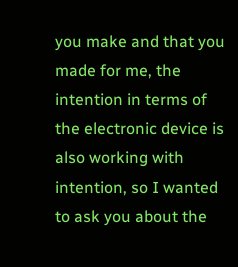you make and that you made for me, the intention in terms of the electronic device is also working with intention, so I wanted to ask you about the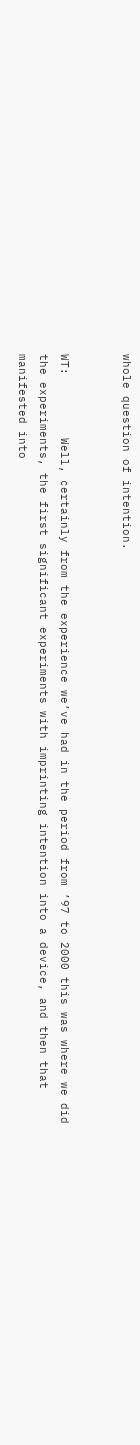whole question of intention.


WT:         Well, certainly from the experience we’ve had in the period from ’97 to 2000 this was where we did the experiments, the first significant experiments with imprinting intention into a device, and then that manifested into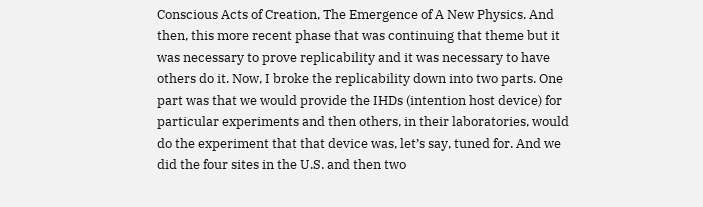Conscious Acts of Creation, The Emergence of A New Physics. And then, this more recent phase that was continuing that theme but it was necessary to prove replicability and it was necessary to have others do it. Now, I broke the replicability down into two parts. One part was that we would provide the IHDs (intention host device) for particular experiments and then others, in their laboratories, would do the experiment that that device was, let’s say, tuned for. And we did the four sites in the U.S. and then two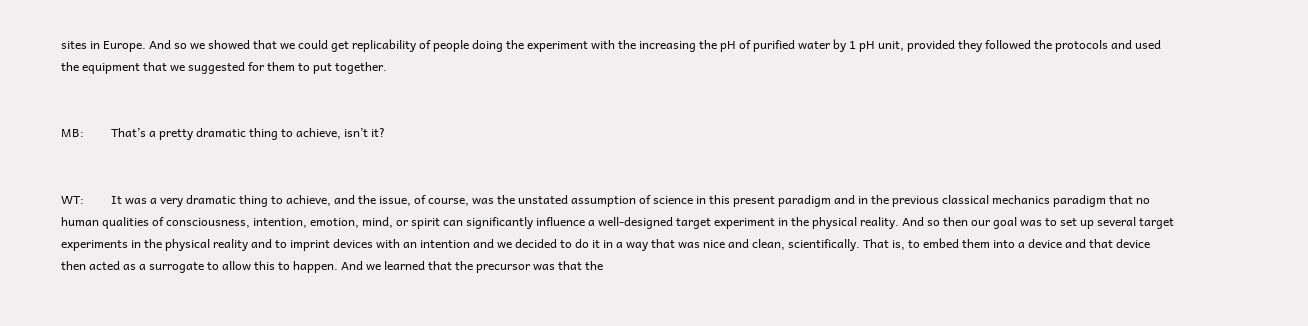sites in Europe. And so we showed that we could get replicability of people doing the experiment with the increasing the pH of purified water by 1 pH unit, provided they followed the protocols and used the equipment that we suggested for them to put together.


MB:         That’s a pretty dramatic thing to achieve, isn’t it?


WT:         It was a very dramatic thing to achieve, and the issue, of course, was the unstated assumption of science in this present paradigm and in the previous classical mechanics paradigm that no human qualities of consciousness, intention, emotion, mind, or spirit can significantly influence a well-designed target experiment in the physical reality. And so then our goal was to set up several target experiments in the physical reality and to imprint devices with an intention and we decided to do it in a way that was nice and clean, scientifically. That is, to embed them into a device and that device then acted as a surrogate to allow this to happen. And we learned that the precursor was that the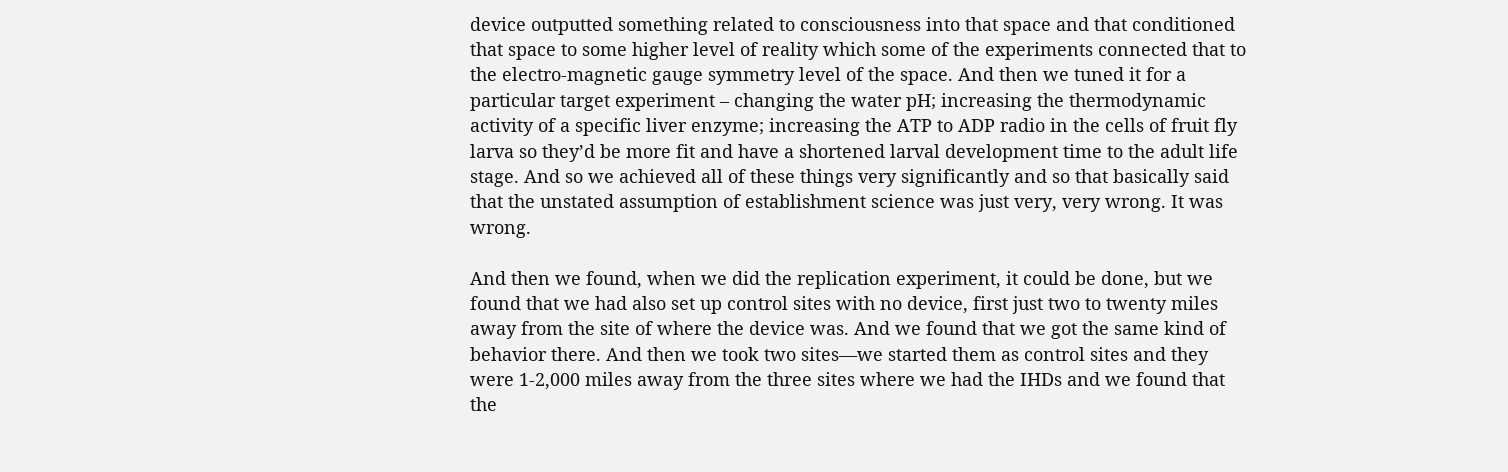device outputted something related to consciousness into that space and that conditioned that space to some higher level of reality which some of the experiments connected that to the electro-magnetic gauge symmetry level of the space. And then we tuned it for a particular target experiment – changing the water pH; increasing the thermodynamic activity of a specific liver enzyme; increasing the ATP to ADP radio in the cells of fruit fly larva so they’d be more fit and have a shortened larval development time to the adult life stage. And so we achieved all of these things very significantly and so that basically said that the unstated assumption of establishment science was just very, very wrong. It was wrong.

And then we found, when we did the replication experiment, it could be done, but we found that we had also set up control sites with no device, first just two to twenty miles away from the site of where the device was. And we found that we got the same kind of behavior there. And then we took two sites—we started them as control sites and they were 1-2,000 miles away from the three sites where we had the IHDs and we found that the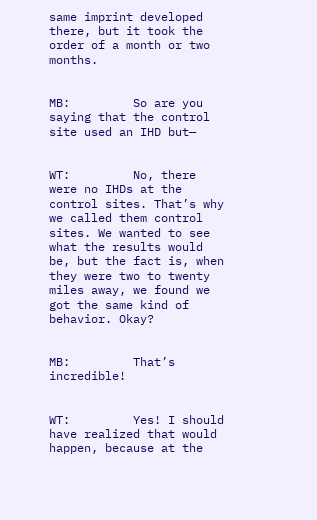same imprint developed there, but it took the order of a month or two months.


MB:         So are you saying that the control site used an IHD but—


WT:         No, there were no IHDs at the control sites. That’s why we called them control sites. We wanted to see what the results would be, but the fact is, when they were two to twenty miles away, we found we got the same kind of behavior. Okay?


MB:         That’s incredible!


WT:         Yes! I should have realized that would happen, because at the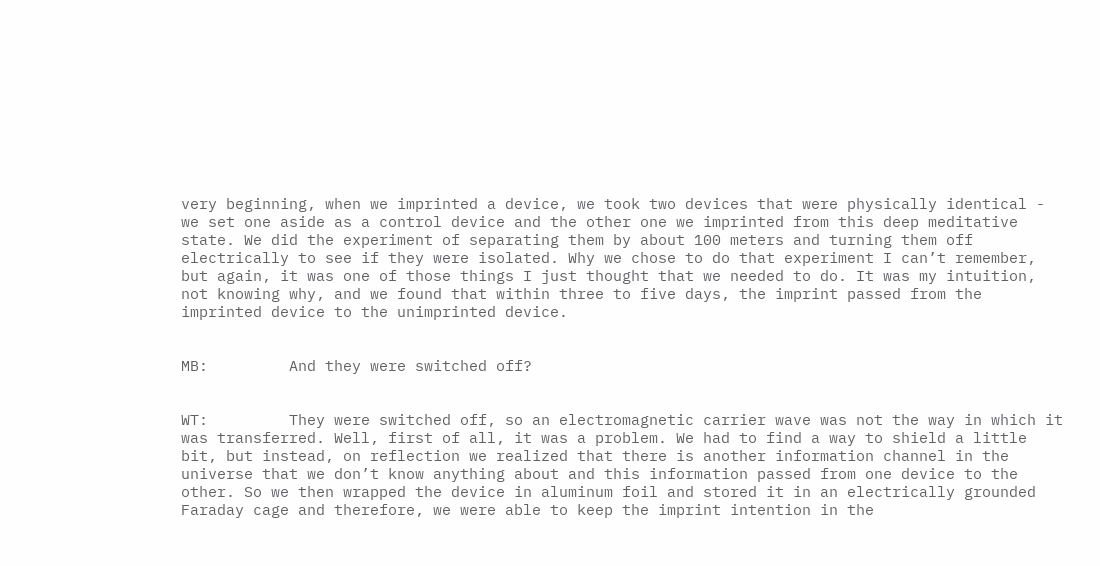very beginning, when we imprinted a device, we took two devices that were physically identical - we set one aside as a control device and the other one we imprinted from this deep meditative state. We did the experiment of separating them by about 100 meters and turning them off electrically to see if they were isolated. Why we chose to do that experiment I can’t remember, but again, it was one of those things I just thought that we needed to do. It was my intuition, not knowing why, and we found that within three to five days, the imprint passed from the imprinted device to the unimprinted device.


MB:         And they were switched off?


WT:         They were switched off, so an electromagnetic carrier wave was not the way in which it was transferred. Well, first of all, it was a problem. We had to find a way to shield a little bit, but instead, on reflection we realized that there is another information channel in the universe that we don’t know anything about and this information passed from one device to the other. So we then wrapped the device in aluminum foil and stored it in an electrically grounded Faraday cage and therefore, we were able to keep the imprint intention in the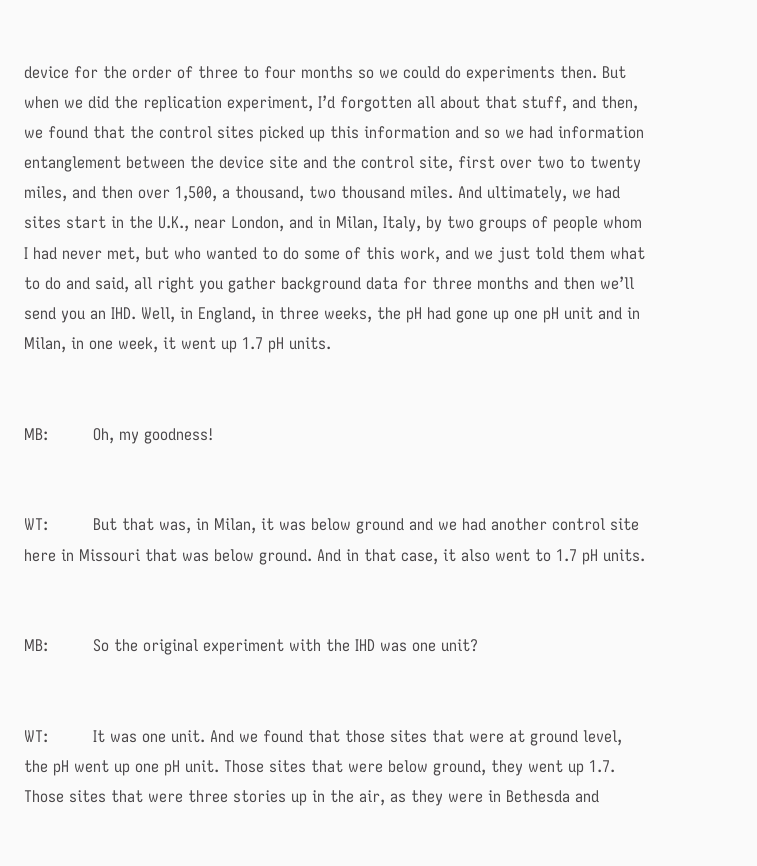device for the order of three to four months so we could do experiments then. But when we did the replication experiment, I’d forgotten all about that stuff, and then, we found that the control sites picked up this information and so we had information entanglement between the device site and the control site, first over two to twenty miles, and then over 1,500, a thousand, two thousand miles. And ultimately, we had sites start in the U.K., near London, and in Milan, Italy, by two groups of people whom I had never met, but who wanted to do some of this work, and we just told them what to do and said, all right you gather background data for three months and then we’ll send you an IHD. Well, in England, in three weeks, the pH had gone up one pH unit and in Milan, in one week, it went up 1.7 pH units.


MB:         Oh, my goodness!


WT:         But that was, in Milan, it was below ground and we had another control site here in Missouri that was below ground. And in that case, it also went to 1.7 pH units.


MB:         So the original experiment with the IHD was one unit?


WT:         It was one unit. And we found that those sites that were at ground level, the pH went up one pH unit. Those sites that were below ground, they went up 1.7. Those sites that were three stories up in the air, as they were in Bethesda and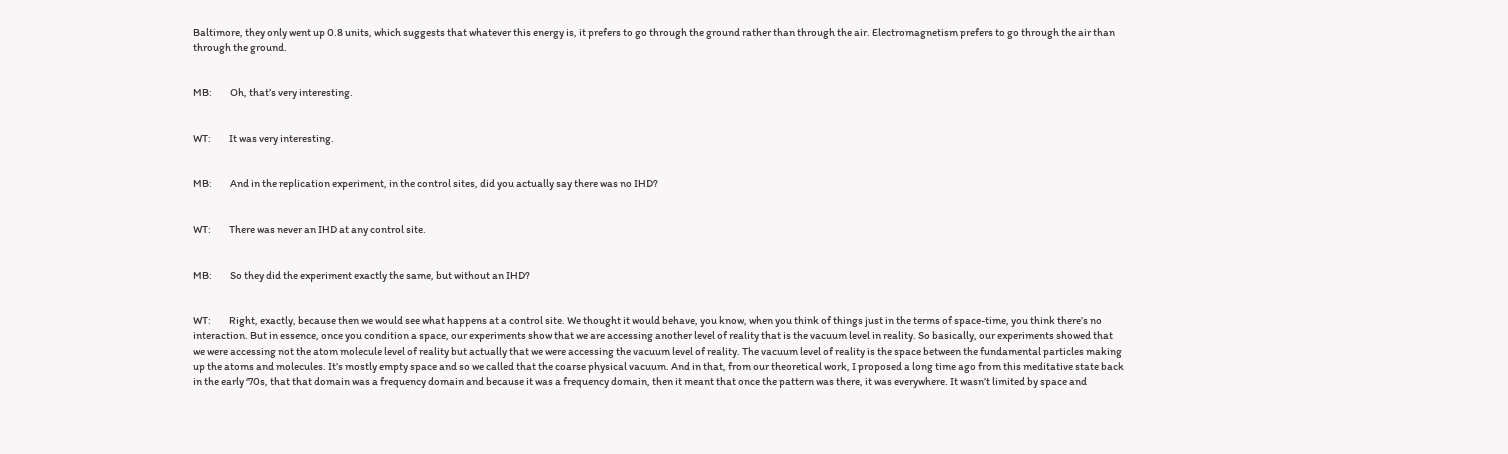Baltimore, they only went up 0.8 units, which suggests that whatever this energy is, it prefers to go through the ground rather than through the air. Electromagnetism prefers to go through the air than through the ground.


MB:         Oh, that’s very interesting.


WT:         It was very interesting.


MB:         And in the replication experiment, in the control sites, did you actually say there was no IHD?


WT:         There was never an IHD at any control site.


MB:         So they did the experiment exactly the same, but without an IHD?


WT:         Right, exactly, because then we would see what happens at a control site. We thought it would behave, you know, when you think of things just in the terms of space-time, you think there’s no interaction. But in essence, once you condition a space, our experiments show that we are accessing another level of reality that is the vacuum level in reality. So basically, our experiments showed that we were accessing not the atom molecule level of reality but actually that we were accessing the vacuum level of reality. The vacuum level of reality is the space between the fundamental particles making up the atoms and molecules. It’s mostly empty space and so we called that the coarse physical vacuum. And in that, from our theoretical work, I proposed a long time ago from this meditative state back in the early ‘70s, that that domain was a frequency domain and because it was a frequency domain, then it meant that once the pattern was there, it was everywhere. It wasn’t limited by space and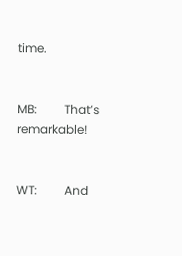time.


MB:         That’s remarkable!


WT:         And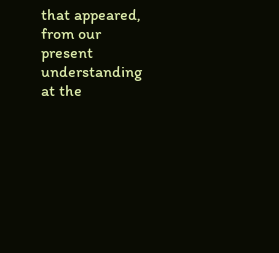that appeared, from our present understanding at the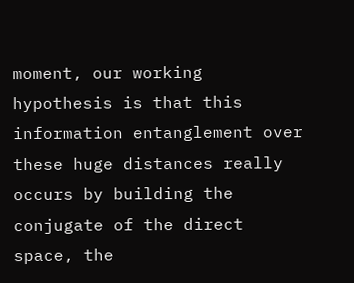moment, our working hypothesis is that this information entanglement over these huge distances really occurs by building the conjugate of the direct space, the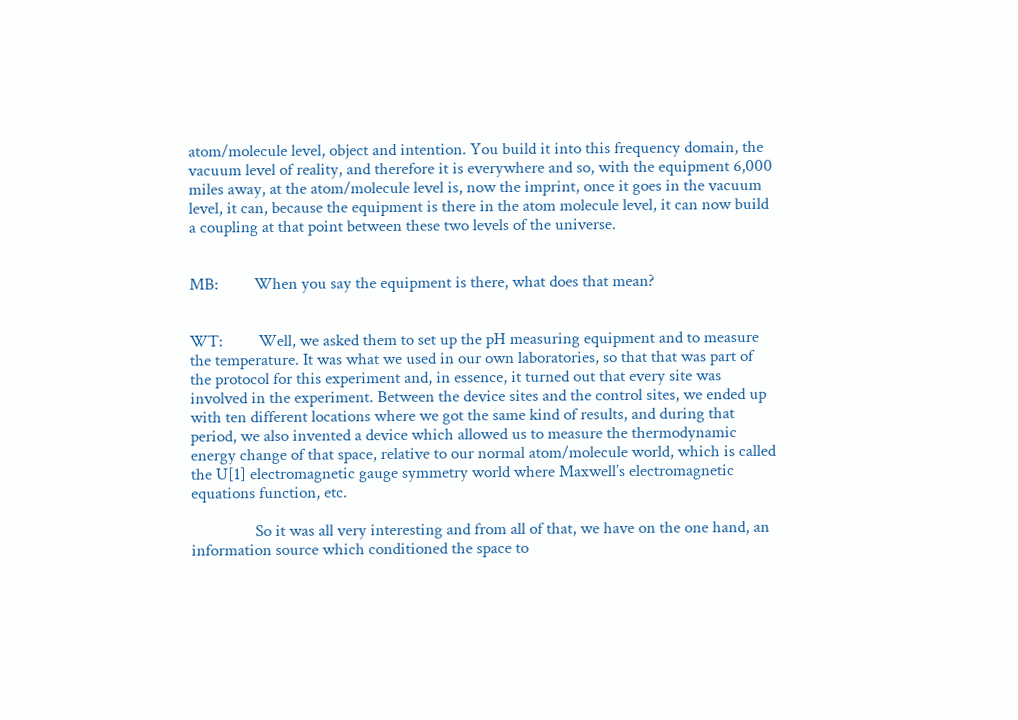atom/molecule level, object and intention. You build it into this frequency domain, the vacuum level of reality, and therefore it is everywhere and so, with the equipment 6,000 miles away, at the atom/molecule level is, now the imprint, once it goes in the vacuum level, it can, because the equipment is there in the atom molecule level, it can now build a coupling at that point between these two levels of the universe.


MB:         When you say the equipment is there, what does that mean?


WT:         Well, we asked them to set up the pH measuring equipment and to measure the temperature. It was what we used in our own laboratories, so that that was part of the protocol for this experiment and, in essence, it turned out that every site was involved in the experiment. Between the device sites and the control sites, we ended up with ten different locations where we got the same kind of results, and during that period, we also invented a device which allowed us to measure the thermodynamic energy change of that space, relative to our normal atom/molecule world, which is called the U[1] electromagnetic gauge symmetry world where Maxwell’s electromagnetic equations function, etc.

                So it was all very interesting and from all of that, we have on the one hand, an information source which conditioned the space to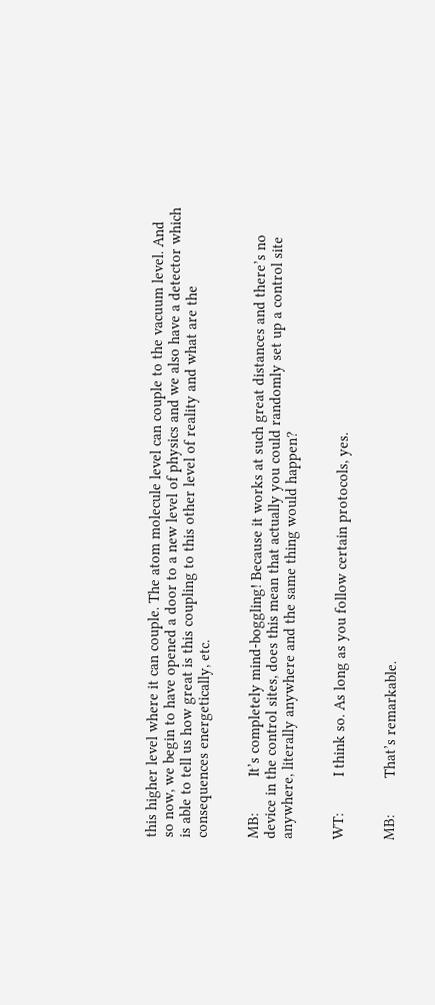this higher level where it can couple. The atom molecule level can couple to the vacuum level. And so now, we begin to have opened a door to a new level of physics and we also have a detector which is able to tell us how great is this coupling to this other level of reality and what are the consequences energetically, etc.


MB:         It’s completely mind-boggling! Because it works at such great distances and there’s no device in the control sites, does this mean that actually you could randomly set up a control site anywhere, literally anywhere and the same thing would happen?


WT:         I think so. As long as you follow certain protocols, yes.


MB:         That’s remarkable.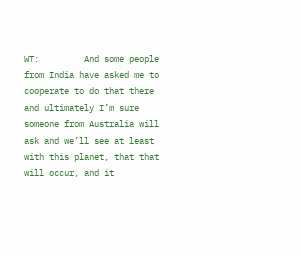WT:         And some people from India have asked me to cooperate to do that there and ultimately I’m sure someone from Australia will ask and we’ll see at least with this planet, that that will occur, and it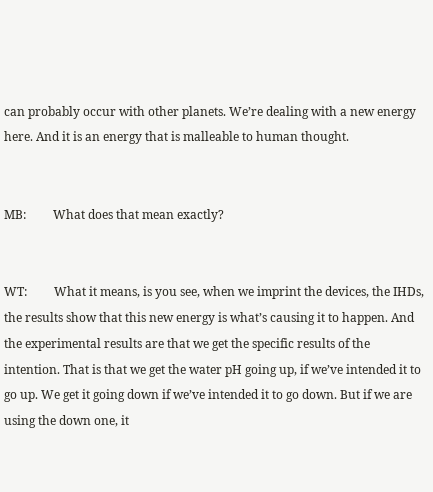can probably occur with other planets. We’re dealing with a new energy here. And it is an energy that is malleable to human thought.


MB:         What does that mean exactly?


WT:         What it means, is you see, when we imprint the devices, the IHDs, the results show that this new energy is what’s causing it to happen. And the experimental results are that we get the specific results of the intention. That is that we get the water pH going up, if we’ve intended it to go up. We get it going down if we’ve intended it to go down. But if we are using the down one, it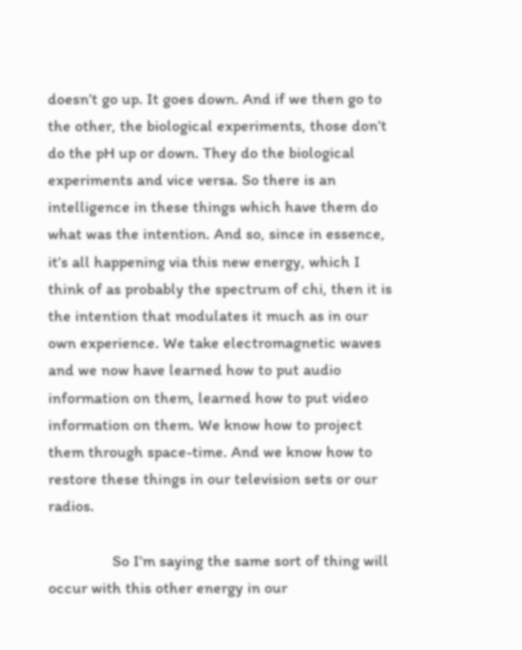doesn’t go up. It goes down. And if we then go to the other, the biological experiments, those don’t do the pH up or down. They do the biological experiments and vice versa. So there is an intelligence in these things which have them do what was the intention. And so, since in essence, it’s all happening via this new energy, which I think of as probably the spectrum of chi, then it is the intention that modulates it much as in our own experience. We take electromagnetic waves and we now have learned how to put audio information on them, learned how to put video information on them. We know how to project them through space-time. And we know how to restore these things in our television sets or our radios.

                So I’m saying the same sort of thing will occur with this other energy in our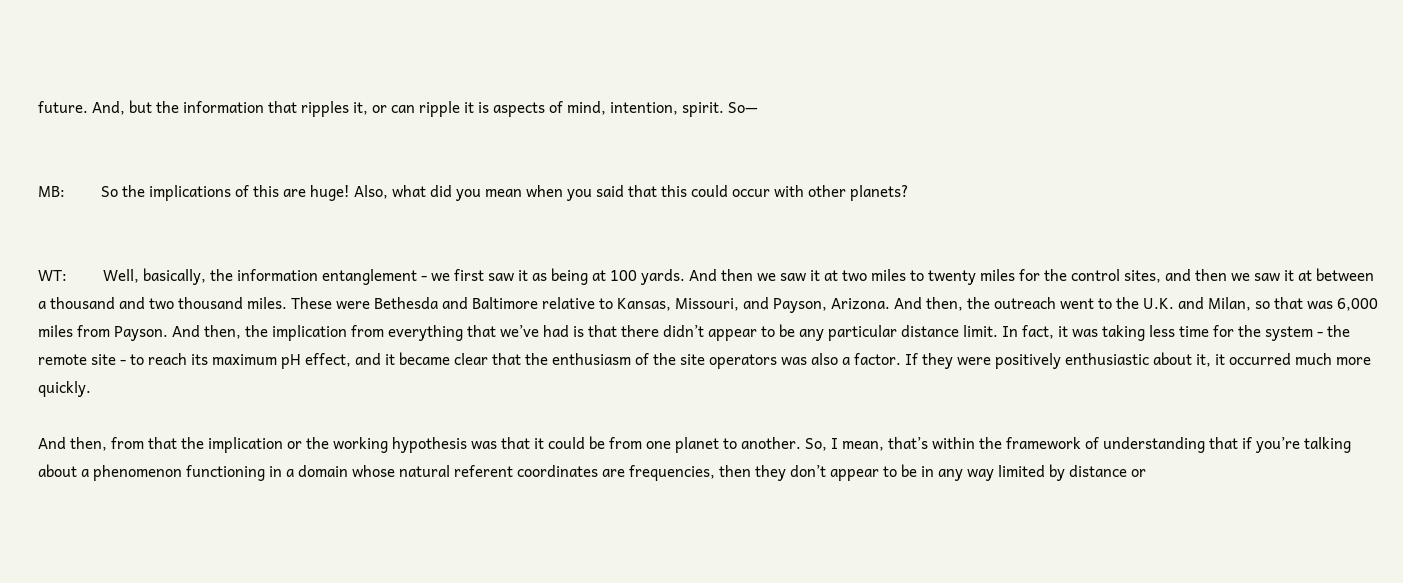future. And, but the information that ripples it, or can ripple it is aspects of mind, intention, spirit. So—


MB:         So the implications of this are huge! Also, what did you mean when you said that this could occur with other planets?


WT:         Well, basically, the information entanglement - we first saw it as being at 100 yards. And then we saw it at two miles to twenty miles for the control sites, and then we saw it at between a thousand and two thousand miles. These were Bethesda and Baltimore relative to Kansas, Missouri, and Payson, Arizona. And then, the outreach went to the U.K. and Milan, so that was 6,000 miles from Payson. And then, the implication from everything that we’ve had is that there didn’t appear to be any particular distance limit. In fact, it was taking less time for the system - the remote site - to reach its maximum pH effect, and it became clear that the enthusiasm of the site operators was also a factor. If they were positively enthusiastic about it, it occurred much more quickly.

And then, from that the implication or the working hypothesis was that it could be from one planet to another. So, I mean, that’s within the framework of understanding that if you’re talking about a phenomenon functioning in a domain whose natural referent coordinates are frequencies, then they don’t appear to be in any way limited by distance or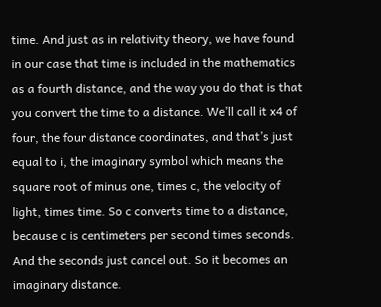time. And just as in relativity theory, we have found in our case that time is included in the mathematics as a fourth distance, and the way you do that is that you convert the time to a distance. We’ll call it x4 of four, the four distance coordinates, and that’s just equal to i, the imaginary symbol which means the square root of minus one, times c, the velocity of light, times time. So c converts time to a distance, because c is centimeters per second times seconds. And the seconds just cancel out. So it becomes an imaginary distance.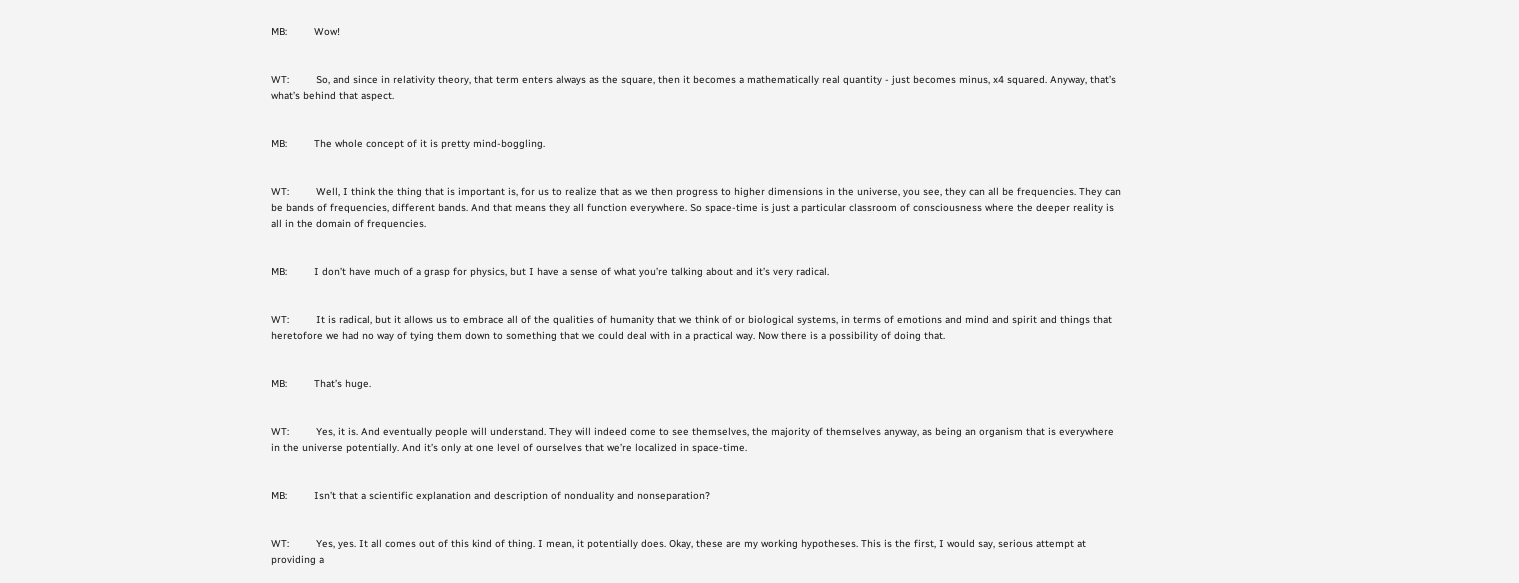MB:         Wow!


WT:         So, and since in relativity theory, that term enters always as the square, then it becomes a mathematically real quantity - just becomes minus, x4 squared. Anyway, that’s what’s behind that aspect.


MB:         The whole concept of it is pretty mind-boggling.


WT:         Well, I think the thing that is important is, for us to realize that as we then progress to higher dimensions in the universe, you see, they can all be frequencies. They can be bands of frequencies, different bands. And that means they all function everywhere. So space-time is just a particular classroom of consciousness where the deeper reality is all in the domain of frequencies.


MB:         I don’t have much of a grasp for physics, but I have a sense of what you’re talking about and it’s very radical.


WT:         It is radical, but it allows us to embrace all of the qualities of humanity that we think of or biological systems, in terms of emotions and mind and spirit and things that heretofore we had no way of tying them down to something that we could deal with in a practical way. Now there is a possibility of doing that.


MB:         That’s huge.


WT:         Yes, it is. And eventually people will understand. They will indeed come to see themselves, the majority of themselves anyway, as being an organism that is everywhere in the universe potentially. And it’s only at one level of ourselves that we’re localized in space-time.


MB:         Isn’t that a scientific explanation and description of nonduality and nonseparation?


WT:         Yes, yes. It all comes out of this kind of thing. I mean, it potentially does. Okay, these are my working hypotheses. This is the first, I would say, serious attempt at providing a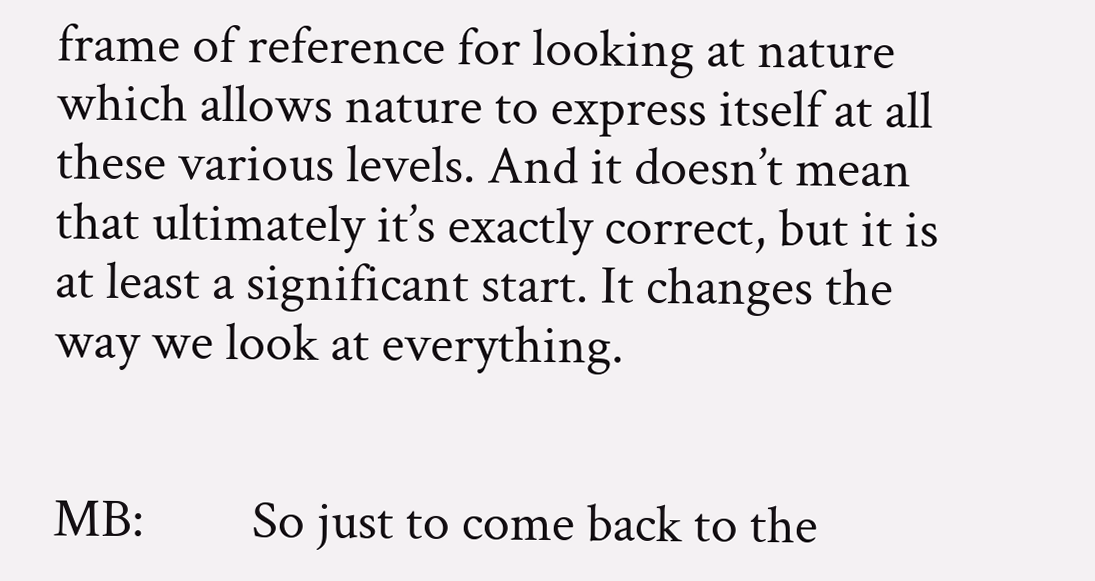frame of reference for looking at nature which allows nature to express itself at all these various levels. And it doesn’t mean that ultimately it’s exactly correct, but it is at least a significant start. It changes the way we look at everything.


MB:         So just to come back to the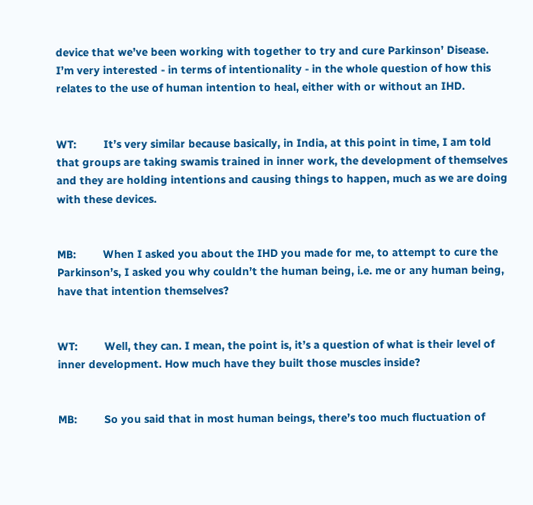device that we’ve been working with together to try and cure Parkinson’ Disease. I’m very interested - in terms of intentionality - in the whole question of how this relates to the use of human intention to heal, either with or without an IHD.


WT:         It’s very similar because basically, in India, at this point in time, I am told that groups are taking swamis trained in inner work, the development of themselves and they are holding intentions and causing things to happen, much as we are doing with these devices.


MB:         When I asked you about the IHD you made for me, to attempt to cure the Parkinson’s, I asked you why couldn’t the human being, i.e. me or any human being, have that intention themselves?


WT:         Well, they can. I mean, the point is, it’s a question of what is their level of inner development. How much have they built those muscles inside?


MB:         So you said that in most human beings, there’s too much fluctuation of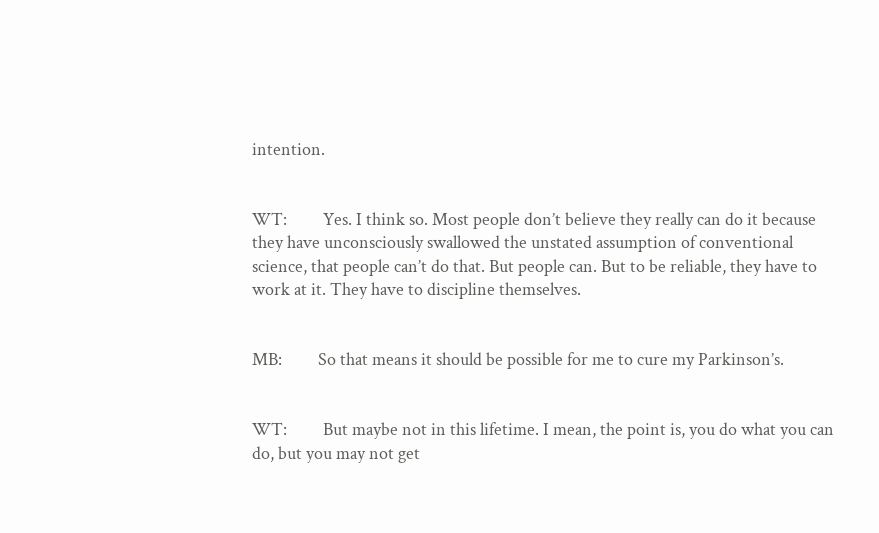intention.


WT:         Yes. I think so. Most people don’t believe they really can do it because they have unconsciously swallowed the unstated assumption of conventional science, that people can’t do that. But people can. But to be reliable, they have to work at it. They have to discipline themselves.


MB:         So that means it should be possible for me to cure my Parkinson’s.


WT:         But maybe not in this lifetime. I mean, the point is, you do what you can do, but you may not get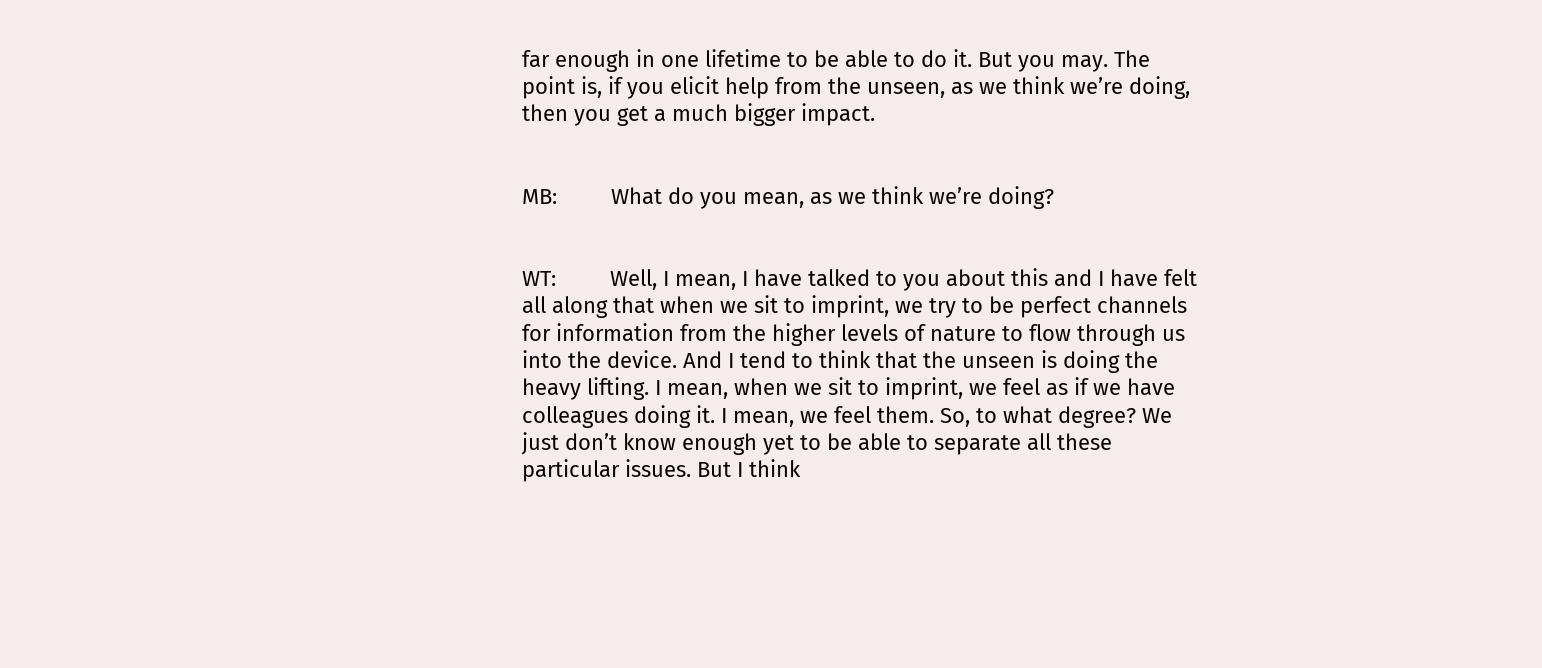far enough in one lifetime to be able to do it. But you may. The point is, if you elicit help from the unseen, as we think we’re doing, then you get a much bigger impact.


MB:         What do you mean, as we think we’re doing?


WT:         Well, I mean, I have talked to you about this and I have felt all along that when we sit to imprint, we try to be perfect channels for information from the higher levels of nature to flow through us into the device. And I tend to think that the unseen is doing the heavy lifting. I mean, when we sit to imprint, we feel as if we have colleagues doing it. I mean, we feel them. So, to what degree? We just don’t know enough yet to be able to separate all these particular issues. But I think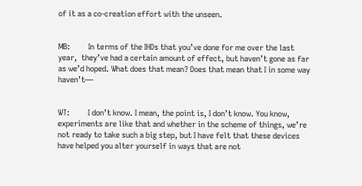of it as a co-creation effort with the unseen.


MB:         In terms of the IHDs that you’ve done for me over the last year,  they’ve had a certain amount of effect, but haven’t gone as far as we’d hoped. What does that mean? Does that mean that I in some way haven’t—


WT:         I don’t know. I mean, the point is, I don’t know. You know, experiments are like that and whether in the scheme of things, we’re not ready to take such a big step, but I have felt that these devices have helped you alter yourself in ways that are not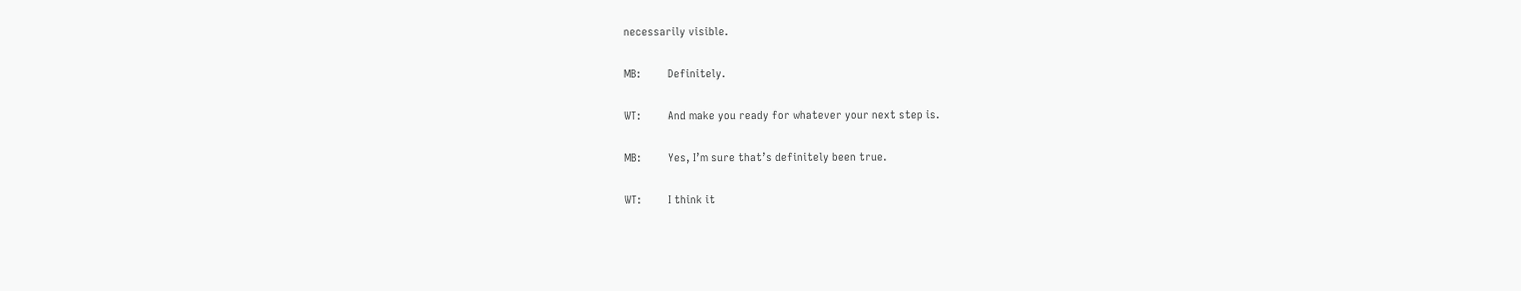necessarily visible.


MB:         Definitely.


WT:         And make you ready for whatever your next step is.


MB:         Yes, I’m sure that’s definitely been true.


WT:         I think it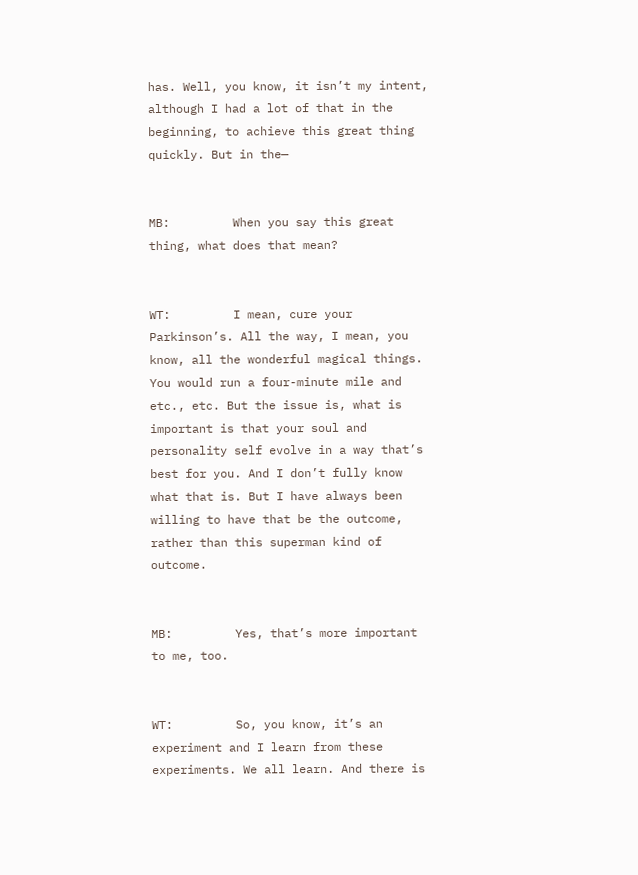has. Well, you know, it isn’t my intent, although I had a lot of that in the beginning, to achieve this great thing quickly. But in the—


MB:         When you say this great thing, what does that mean?


WT:         I mean, cure your Parkinson’s. All the way, I mean, you know, all the wonderful magical things. You would run a four-minute mile and etc., etc. But the issue is, what is important is that your soul and personality self evolve in a way that’s best for you. And I don’t fully know what that is. But I have always been willing to have that be the outcome, rather than this superman kind of outcome.


MB:         Yes, that’s more important to me, too.


WT:         So, you know, it’s an experiment and I learn from these experiments. We all learn. And there is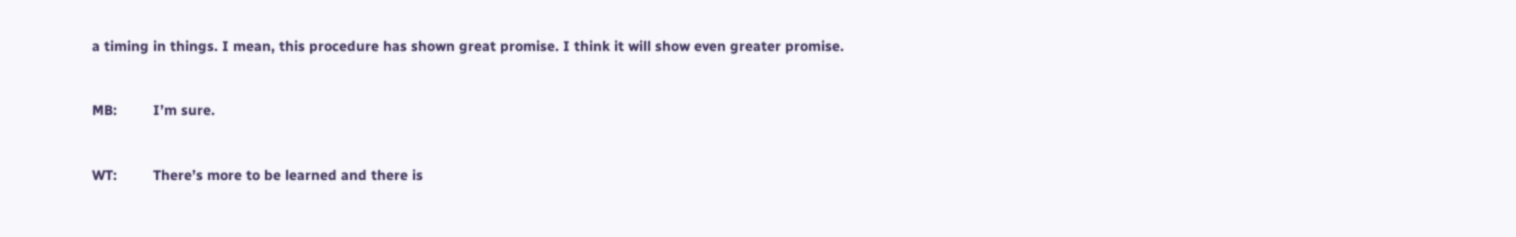a timing in things. I mean, this procedure has shown great promise. I think it will show even greater promise.


MB:         I’m sure.


WT:         There’s more to be learned and there is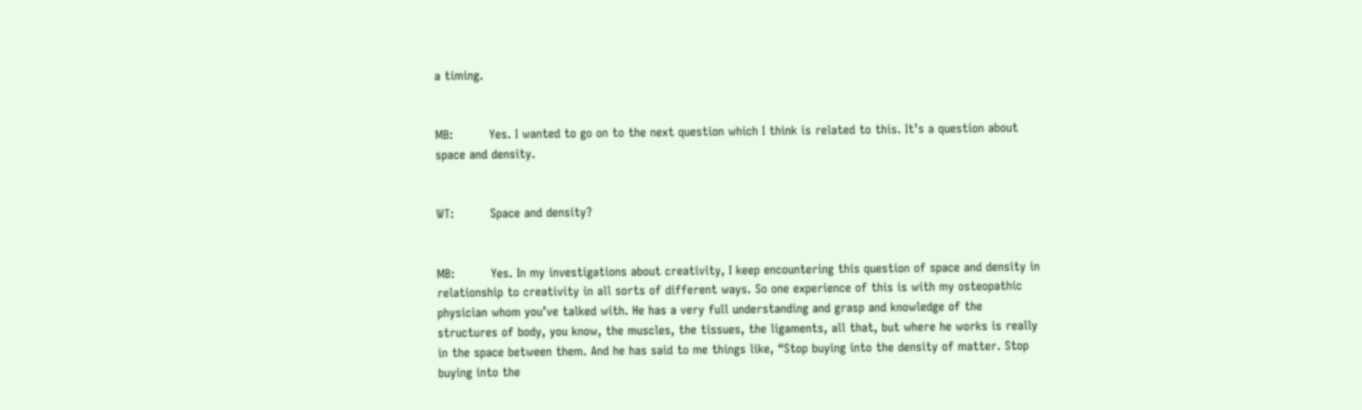a timing.


MB:         Yes. I wanted to go on to the next question which I think is related to this. It’s a question about space and density.


WT:         Space and density?


MB:         Yes. In my investigations about creativity, I keep encountering this question of space and density in relationship to creativity in all sorts of different ways. So one experience of this is with my osteopathic physician whom you’ve talked with. He has a very full understanding and grasp and knowledge of the structures of body, you know, the muscles, the tissues, the ligaments, all that, but where he works is really in the space between them. And he has said to me things like, “Stop buying into the density of matter. Stop buying into the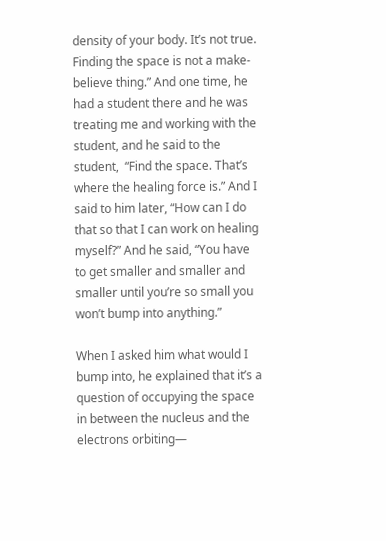density of your body. It’s not true. Finding the space is not a make-believe thing.” And one time, he had a student there and he was treating me and working with the student, and he said to the student,  “Find the space. That’s where the healing force is.” And I said to him later, “How can I do that so that I can work on healing myself?” And he said, “You have to get smaller and smaller and smaller until you’re so small you won’t bump into anything.”

When I asked him what would I bump into, he explained that it’s a question of occupying the space in between the nucleus and the electrons orbiting—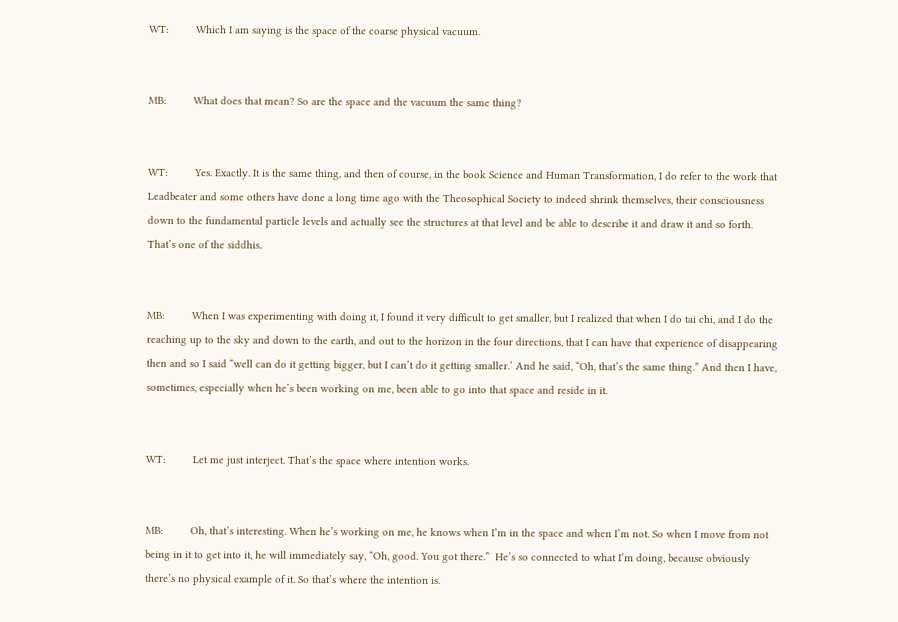WT:         Which I am saying is the space of the coarse physical vacuum.


MB:         What does that mean? So are the space and the vacuum the same thing?


WT:         Yes. Exactly. It is the same thing, and then of course, in the book Science and Human Transformation, I do refer to the work that Leadbeater and some others have done a long time ago with the Theosophical Society to indeed shrink themselves, their consciousness down to the fundamental particle levels and actually see the structures at that level and be able to describe it and draw it and so forth. That’s one of the siddhis.


MB:         When I was experimenting with doing it, I found it very difficult to get smaller, but I realized that when I do tai chi, and I do the reaching up to the sky and down to the earth, and out to the horizon in the four directions, that I can have that experience of disappearing then and so I said “well can do it getting bigger, but I can’t do it getting smaller.’ And he said, “Oh, that’s the same thing.” And then I have, sometimes, especially when he’s been working on me, been able to go into that space and reside in it.


WT:         Let me just interject. That’s the space where intention works.


MB:         Oh, that’s interesting. When he’s working on me, he knows when I’m in the space and when I’m not. So when I move from not being in it to get into it, he will immediately say, “Oh, good. You got there.”  He’s so connected to what I’m doing, because obviously there’s no physical example of it. So that’s where the intention is.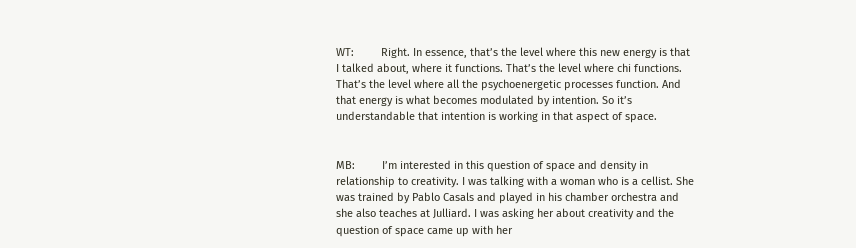WT:         Right. In essence, that’s the level where this new energy is that I talked about, where it functions. That’s the level where chi functions. That’s the level where all the psychoenergetic processes function. And that energy is what becomes modulated by intention. So it’s understandable that intention is working in that aspect of space.


MB:         I’m interested in this question of space and density in relationship to creativity. I was talking with a woman who is a cellist. She was trained by Pablo Casals and played in his chamber orchestra and she also teaches at Julliard. I was asking her about creativity and the question of space came up with her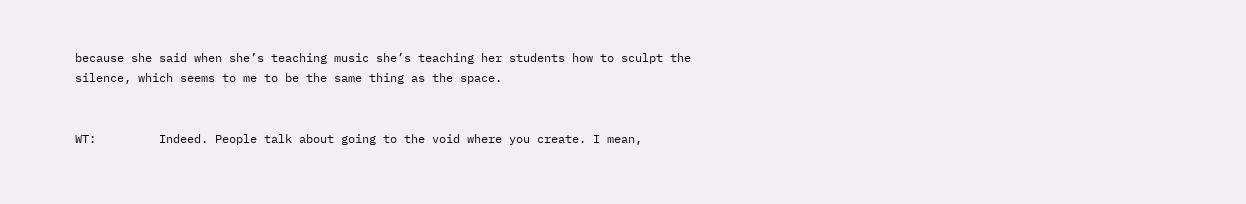because she said when she’s teaching music she’s teaching her students how to sculpt the silence, which seems to me to be the same thing as the space.


WT:         Indeed. People talk about going to the void where you create. I mean,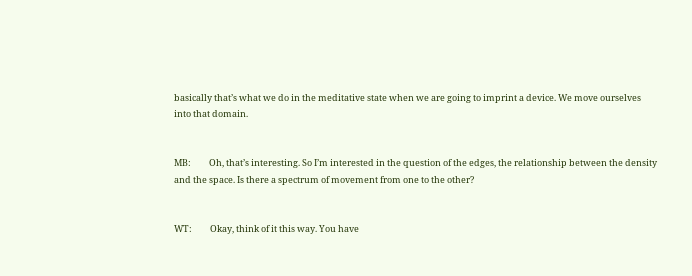basically that’s what we do in the meditative state when we are going to imprint a device. We move ourselves into that domain.


MB:         Oh, that’s interesting. So I’m interested in the question of the edges, the relationship between the density and the space. Is there a spectrum of movement from one to the other?


WT:         Okay, think of it this way. You have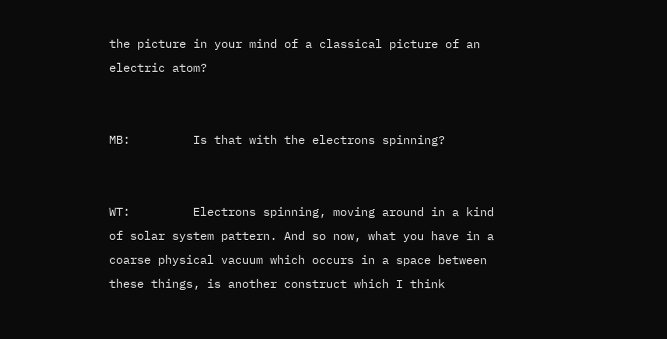the picture in your mind of a classical picture of an electric atom?


MB:         Is that with the electrons spinning?


WT:         Electrons spinning, moving around in a kind of solar system pattern. And so now, what you have in a coarse physical vacuum which occurs in a space between these things, is another construct which I think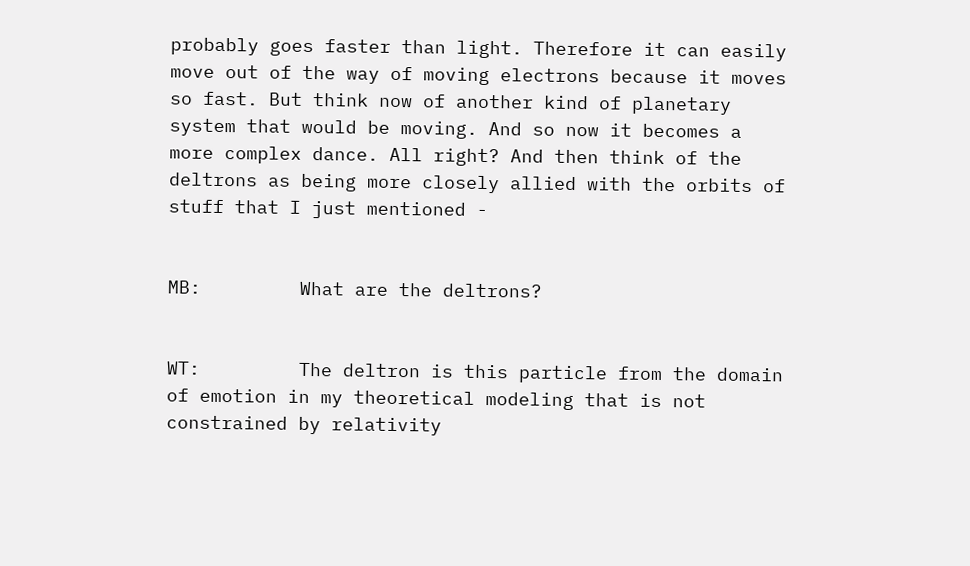probably goes faster than light. Therefore it can easily move out of the way of moving electrons because it moves so fast. But think now of another kind of planetary system that would be moving. And so now it becomes a more complex dance. All right? And then think of the deltrons as being more closely allied with the orbits of stuff that I just mentioned -


MB:         What are the deltrons?


WT:         The deltron is this particle from the domain of emotion in my theoretical modeling that is not constrained by relativity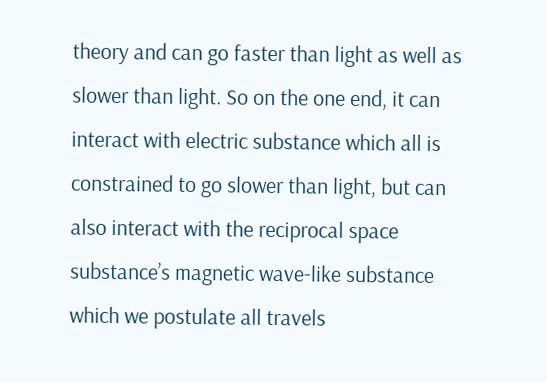theory and can go faster than light as well as slower than light. So on the one end, it can interact with electric substance which all is constrained to go slower than light, but can also interact with the reciprocal space substance’s magnetic wave-like substance which we postulate all travels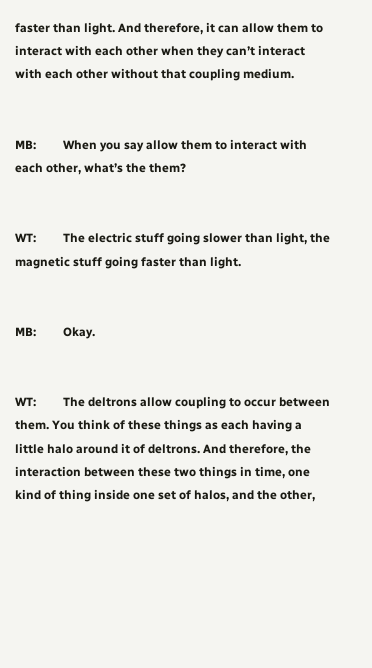faster than light. And therefore, it can allow them to interact with each other when they can’t interact with each other without that coupling medium.


MB:         When you say allow them to interact with each other, what’s the them?


WT:         The electric stuff going slower than light, the magnetic stuff going faster than light.


MB:         Okay.


WT:         The deltrons allow coupling to occur between them. You think of these things as each having a little halo around it of deltrons. And therefore, the interaction between these two things in time, one kind of thing inside one set of halos, and the other,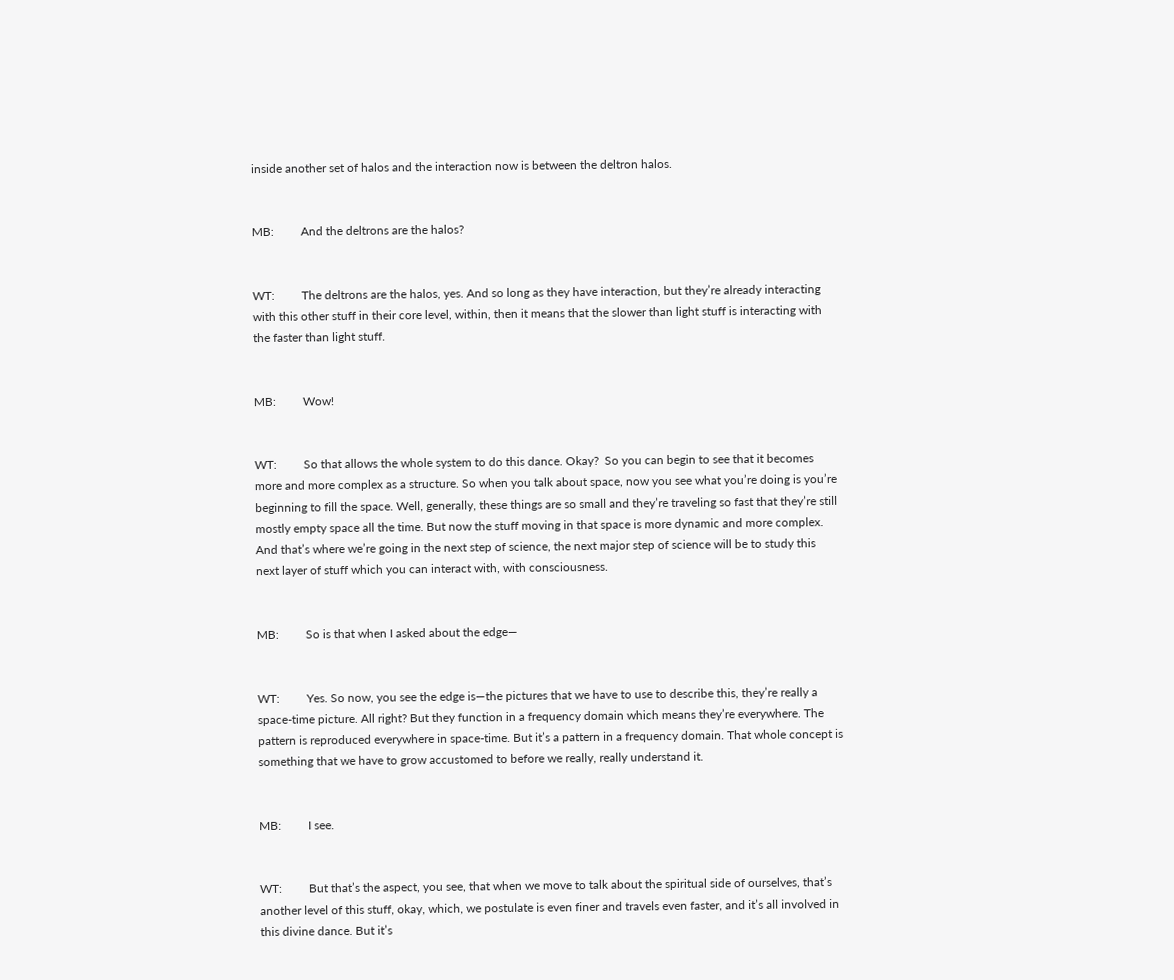inside another set of halos and the interaction now is between the deltron halos.


MB:         And the deltrons are the halos?


WT:         The deltrons are the halos, yes. And so long as they have interaction, but they’re already interacting with this other stuff in their core level, within, then it means that the slower than light stuff is interacting with the faster than light stuff.


MB:         Wow!


WT:         So that allows the whole system to do this dance. Okay?  So you can begin to see that it becomes more and more complex as a structure. So when you talk about space, now you see what you’re doing is you’re beginning to fill the space. Well, generally, these things are so small and they’re traveling so fast that they’re still mostly empty space all the time. But now the stuff moving in that space is more dynamic and more complex. And that’s where we’re going in the next step of science, the next major step of science will be to study this next layer of stuff which you can interact with, with consciousness.


MB:         So is that when I asked about the edge—


WT:         Yes. So now, you see the edge is—the pictures that we have to use to describe this, they’re really a space-time picture. All right? But they function in a frequency domain which means they’re everywhere. The pattern is reproduced everywhere in space-time. But it’s a pattern in a frequency domain. That whole concept is something that we have to grow accustomed to before we really, really understand it.


MB:         I see.


WT:         But that’s the aspect, you see, that when we move to talk about the spiritual side of ourselves, that’s another level of this stuff, okay, which, we postulate is even finer and travels even faster, and it’s all involved in this divine dance. But it’s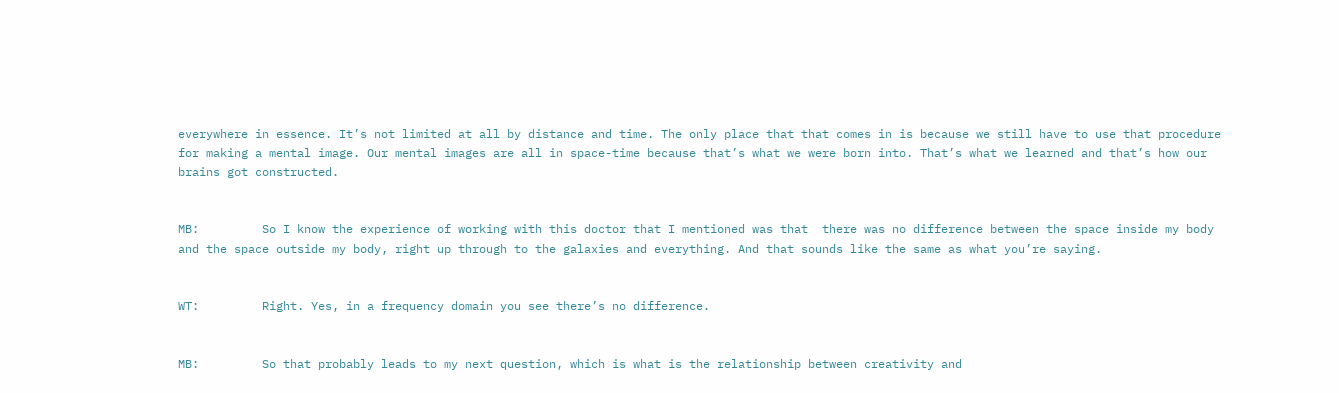everywhere in essence. It’s not limited at all by distance and time. The only place that that comes in is because we still have to use that procedure for making a mental image. Our mental images are all in space-time because that’s what we were born into. That’s what we learned and that’s how our brains got constructed.


MB:         So I know the experience of working with this doctor that I mentioned was that  there was no difference between the space inside my body and the space outside my body, right up through to the galaxies and everything. And that sounds like the same as what you’re saying.


WT:         Right. Yes, in a frequency domain you see there’s no difference.


MB:         So that probably leads to my next question, which is what is the relationship between creativity and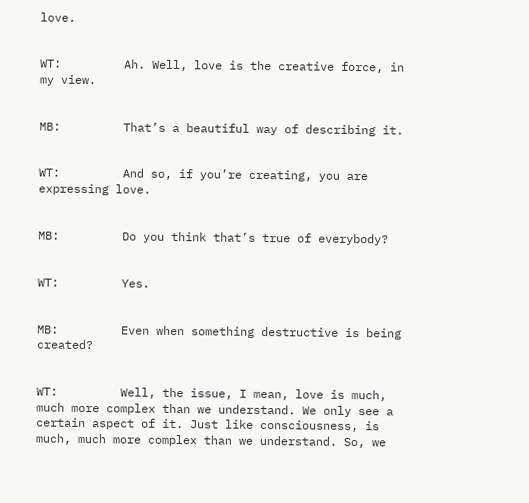love.


WT:         Ah. Well, love is the creative force, in my view.


MB:         That’s a beautiful way of describing it.


WT:         And so, if you’re creating, you are expressing love.


MB:         Do you think that’s true of everybody?


WT:         Yes.


MB:         Even when something destructive is being created?


WT:         Well, the issue, I mean, love is much, much more complex than we understand. We only see a certain aspect of it. Just like consciousness, is much, much more complex than we understand. So, we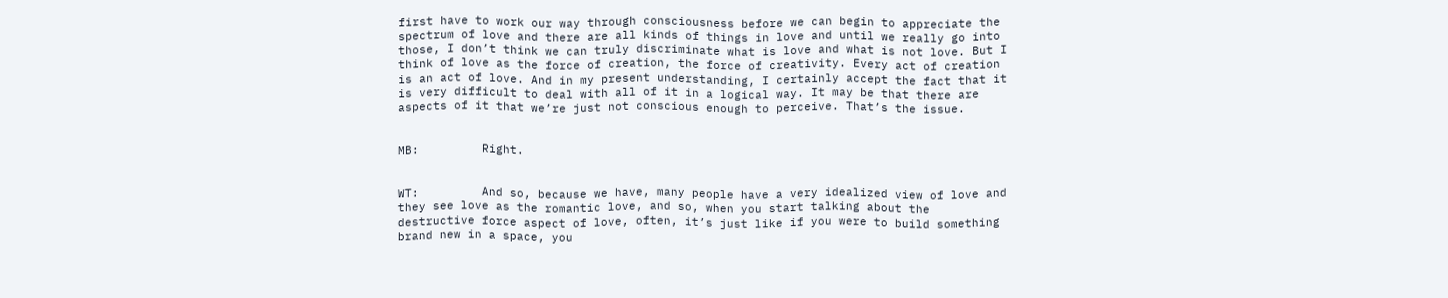first have to work our way through consciousness before we can begin to appreciate the spectrum of love and there are all kinds of things in love and until we really go into those, I don’t think we can truly discriminate what is love and what is not love. But I think of love as the force of creation, the force of creativity. Every act of creation is an act of love. And in my present understanding, I certainly accept the fact that it is very difficult to deal with all of it in a logical way. It may be that there are aspects of it that we’re just not conscious enough to perceive. That’s the issue.


MB:         Right.


WT:         And so, because we have, many people have a very idealized view of love and they see love as the romantic love, and so, when you start talking about the destructive force aspect of love, often, it’s just like if you were to build something brand new in a space, you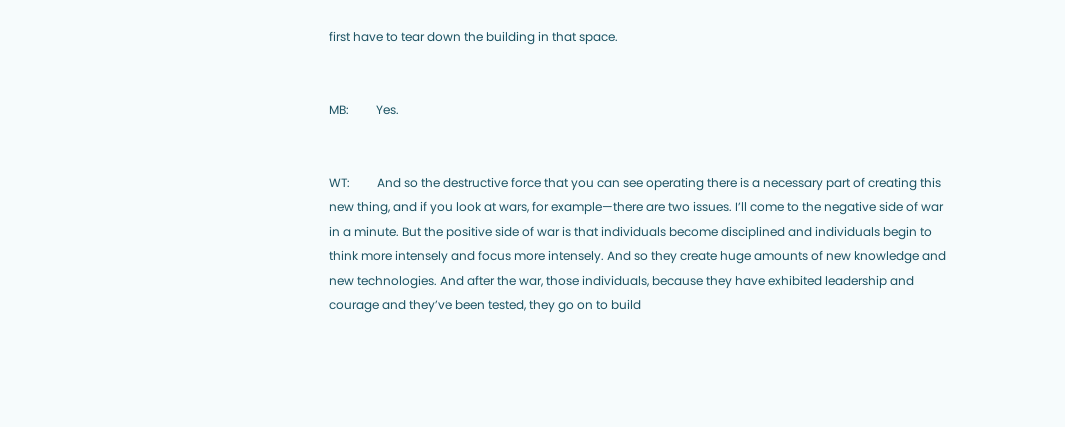first have to tear down the building in that space.


MB:         Yes.


WT:         And so the destructive force that you can see operating there is a necessary part of creating this new thing, and if you look at wars, for example—there are two issues. I’ll come to the negative side of war in a minute. But the positive side of war is that individuals become disciplined and individuals begin to think more intensely and focus more intensely. And so they create huge amounts of new knowledge and new technologies. And after the war, those individuals, because they have exhibited leadership and courage and they’ve been tested, they go on to build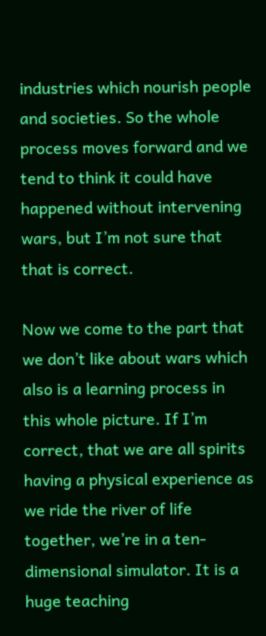industries which nourish people and societies. So the whole process moves forward and we tend to think it could have happened without intervening wars, but I’m not sure that that is correct.

Now we come to the part that we don’t like about wars which also is a learning process in this whole picture. If I’m correct, that we are all spirits having a physical experience as we ride the river of life together, we’re in a ten-dimensional simulator. It is a huge teaching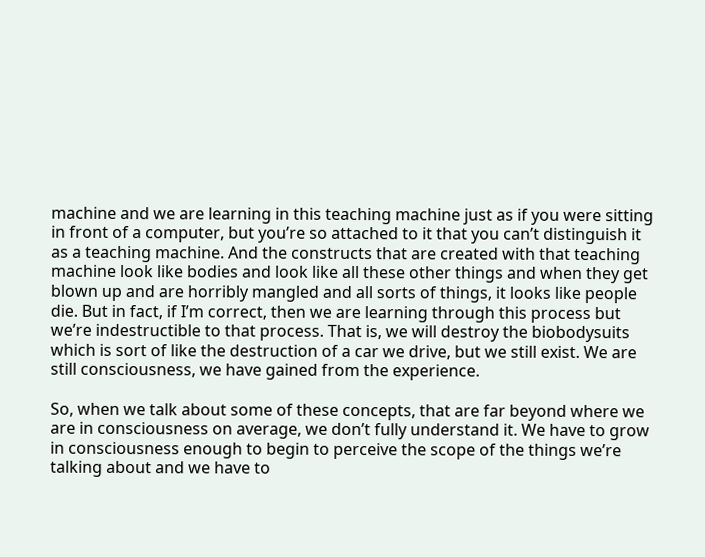machine and we are learning in this teaching machine just as if you were sitting in front of a computer, but you’re so attached to it that you can’t distinguish it as a teaching machine. And the constructs that are created with that teaching machine look like bodies and look like all these other things and when they get blown up and are horribly mangled and all sorts of things, it looks like people die. But in fact, if I’m correct, then we are learning through this process but we’re indestructible to that process. That is, we will destroy the biobodysuits which is sort of like the destruction of a car we drive, but we still exist. We are still consciousness, we have gained from the experience.

So, when we talk about some of these concepts, that are far beyond where we are in consciousness on average, we don’t fully understand it. We have to grow in consciousness enough to begin to perceive the scope of the things we’re talking about and we have to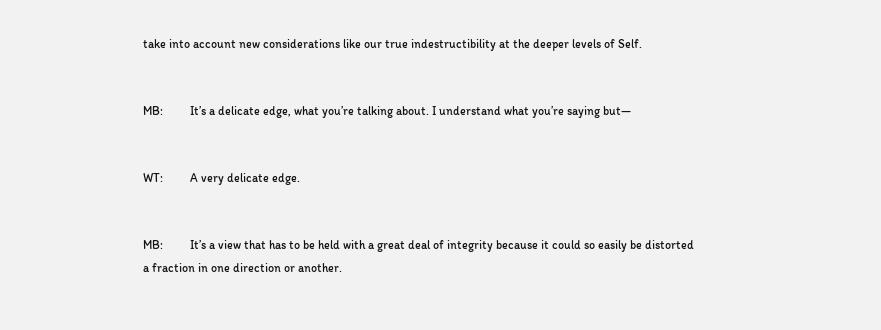take into account new considerations like our true indestructibility at the deeper levels of Self.


MB:         It’s a delicate edge, what you’re talking about. I understand what you’re saying but—


WT:         A very delicate edge.


MB:         It’s a view that has to be held with a great deal of integrity because it could so easily be distorted a fraction in one direction or another.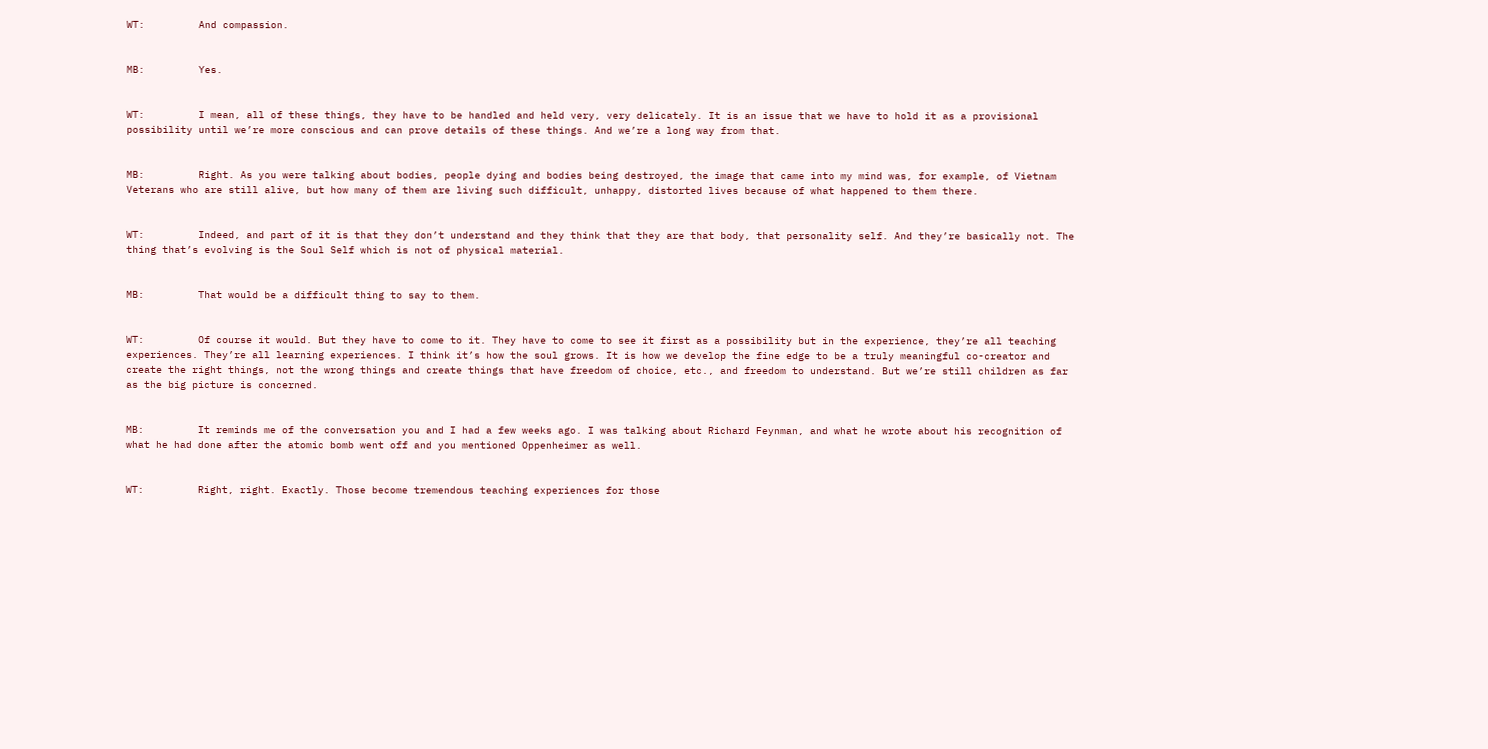WT:         And compassion.


MB:         Yes.


WT:         I mean, all of these things, they have to be handled and held very, very delicately. It is an issue that we have to hold it as a provisional possibility until we’re more conscious and can prove details of these things. And we’re a long way from that.


MB:         Right. As you were talking about bodies, people dying and bodies being destroyed, the image that came into my mind was, for example, of Vietnam Veterans who are still alive, but how many of them are living such difficult, unhappy, distorted lives because of what happened to them there.


WT:         Indeed, and part of it is that they don’t understand and they think that they are that body, that personality self. And they’re basically not. The thing that’s evolving is the Soul Self which is not of physical material.


MB:         That would be a difficult thing to say to them.


WT:         Of course it would. But they have to come to it. They have to come to see it first as a possibility but in the experience, they’re all teaching experiences. They’re all learning experiences. I think it’s how the soul grows. It is how we develop the fine edge to be a truly meaningful co-creator and create the right things, not the wrong things and create things that have freedom of choice, etc., and freedom to understand. But we’re still children as far as the big picture is concerned.


MB:         It reminds me of the conversation you and I had a few weeks ago. I was talking about Richard Feynman, and what he wrote about his recognition of what he had done after the atomic bomb went off and you mentioned Oppenheimer as well.


WT:         Right, right. Exactly. Those become tremendous teaching experiences for those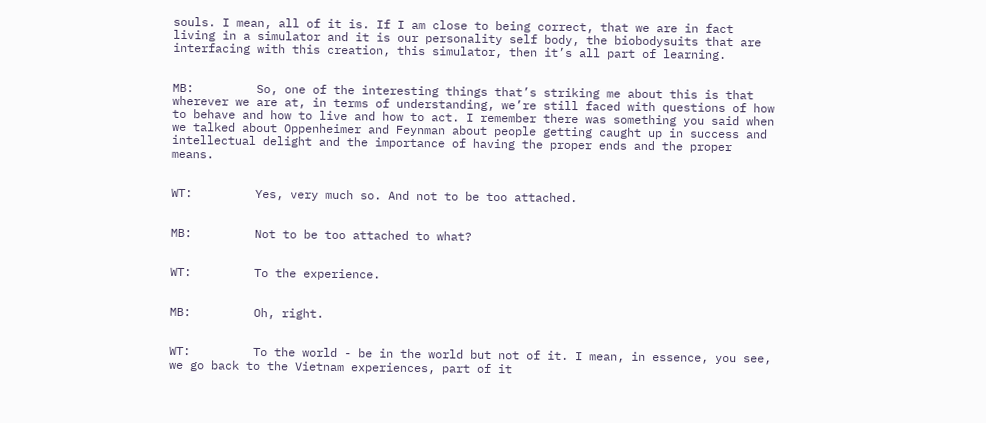souls. I mean, all of it is. If I am close to being correct, that we are in fact living in a simulator and it is our personality self body, the biobodysuits that are interfacing with this creation, this simulator, then it’s all part of learning.


MB:         So, one of the interesting things that’s striking me about this is that wherever we are at, in terms of understanding, we’re still faced with questions of how to behave and how to live and how to act. I remember there was something you said when we talked about Oppenheimer and Feynman about people getting caught up in success and intellectual delight and the importance of having the proper ends and the proper means.


WT:         Yes, very much so. And not to be too attached.


MB:         Not to be too attached to what?


WT:         To the experience.


MB:         Oh, right.


WT:         To the world - be in the world but not of it. I mean, in essence, you see, we go back to the Vietnam experiences, part of it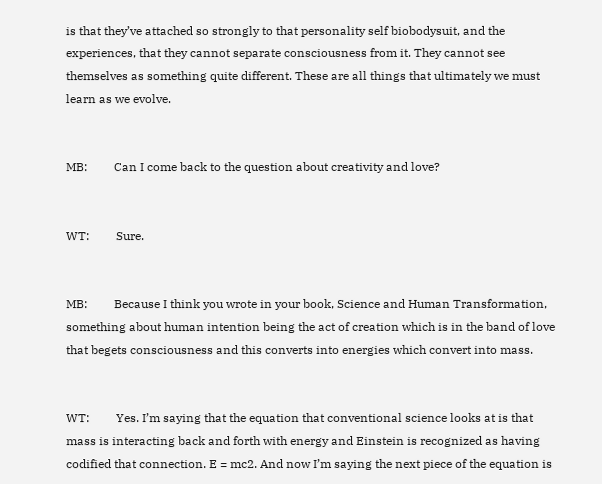is that they’ve attached so strongly to that personality self biobodysuit, and the experiences, that they cannot separate consciousness from it. They cannot see themselves as something quite different. These are all things that ultimately we must learn as we evolve.


MB:         Can I come back to the question about creativity and love?


WT:         Sure.


MB:         Because I think you wrote in your book, Science and Human Transformation, something about human intention being the act of creation which is in the band of love that begets consciousness and this converts into energies which convert into mass.


WT:         Yes. I’m saying that the equation that conventional science looks at is that mass is interacting back and forth with energy and Einstein is recognized as having codified that connection. E = mc2. And now I’m saying the next piece of the equation is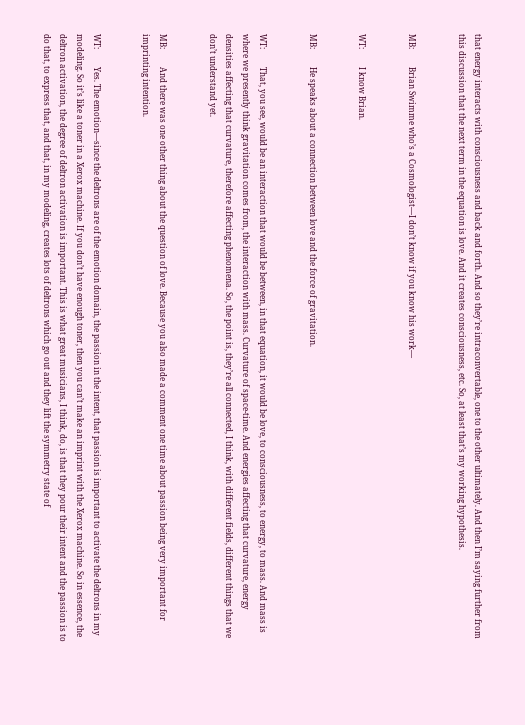that energy interacts with consciousness and back and forth. And so they’re intraconvertable, one to the other ultimately. And then I’m saying further from this discussion that the next term in the equation is love. And it creates consciousness, etc. So, at least that’s my working hypothesis.


MB:         Brian Swimme who’s a Cosmologist—I don’t know if you know his work—


WT:         I know Brian.


MB:         He speaks about a connection between love and the force of gravitation.


WT:         That, you see, would be an interaction that would be between, in that equation, it would be love, to consciousness, to energy, to mass. And mass is where we presently think gravitation comes from, the interaction with mass. Curvature of space-time. And energies affecting that curvature, energy densities affecting that curvature, therefore affecting phenomena. So, the point is, they’re all connected, I think, with different fields, different things that we don’t understand yet.


MB:         And there was one other thing about the question of love. Because you also made a comment one time about passion being very important for imprinting intention.


WT:         Yes. The emotion—since the deltrons are of the emotion domain, the passion in the intent, that passion is important to activate the deltrons in my modeling. So it’s like a toner in a Xerox machine. If you don’t have enough toner, then you can’t make an imprint with the Xerox machine. So in essence, the deltron activation, the degree of deltron activation is important. This is what great musicians, I think, do, is that they pour their intent and the passion is to do that, to express that, and that, in my modeling, creates lots of deltrons which go out and they lift the symmetry state of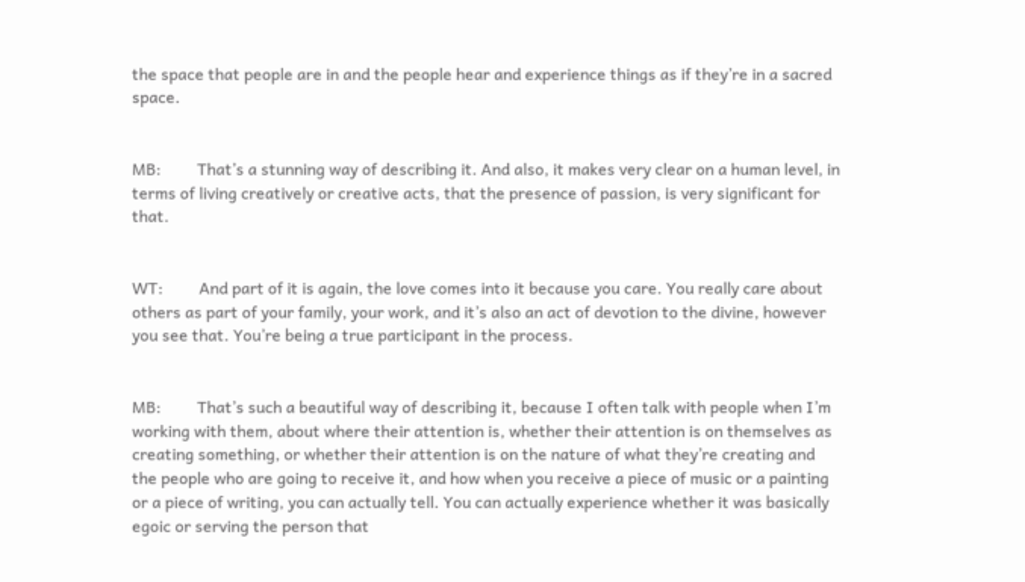the space that people are in and the people hear and experience things as if they’re in a sacred space.


MB:         That’s a stunning way of describing it. And also, it makes very clear on a human level, in terms of living creatively or creative acts, that the presence of passion, is very significant for that.


WT:         And part of it is again, the love comes into it because you care. You really care about others as part of your family, your work, and it’s also an act of devotion to the divine, however you see that. You’re being a true participant in the process.


MB:         That’s such a beautiful way of describing it, because I often talk with people when I’m working with them, about where their attention is, whether their attention is on themselves as creating something, or whether their attention is on the nature of what they’re creating and the people who are going to receive it, and how when you receive a piece of music or a painting or a piece of writing, you can actually tell. You can actually experience whether it was basically egoic or serving the person that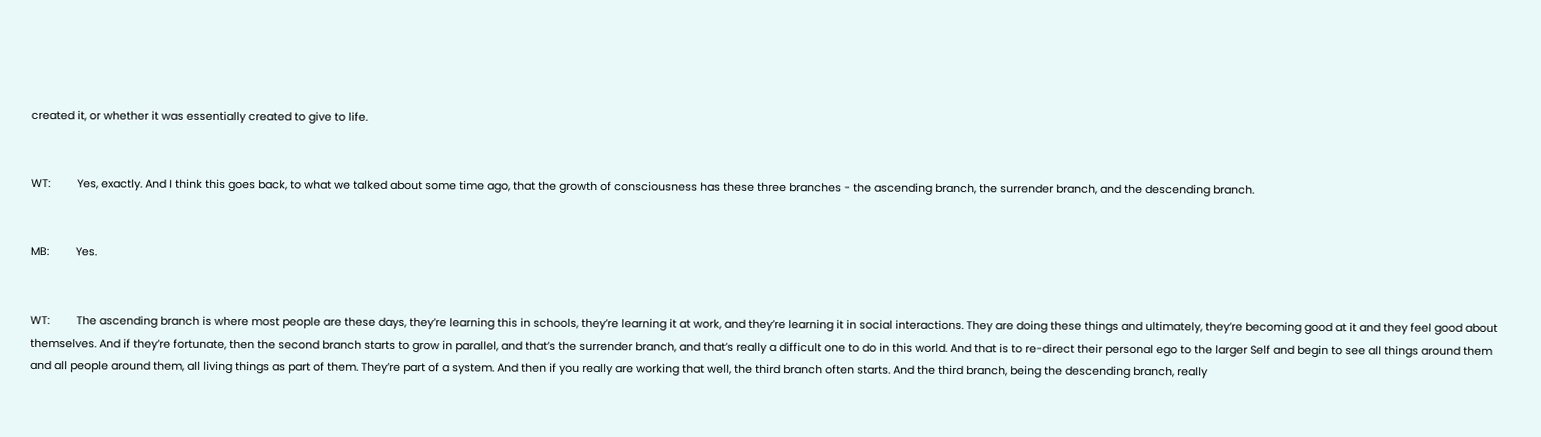created it, or whether it was essentially created to give to life.


WT:         Yes, exactly. And I think this goes back, to what we talked about some time ago, that the growth of consciousness has these three branches - the ascending branch, the surrender branch, and the descending branch.


MB:         Yes.


WT:         The ascending branch is where most people are these days, they’re learning this in schools, they’re learning it at work, and they’re learning it in social interactions. They are doing these things and ultimately, they’re becoming good at it and they feel good about themselves. And if they’re fortunate, then the second branch starts to grow in parallel, and that’s the surrender branch, and that’s really a difficult one to do in this world. And that is to re-direct their personal ego to the larger Self and begin to see all things around them and all people around them, all living things as part of them. They’re part of a system. And then if you really are working that well, the third branch often starts. And the third branch, being the descending branch, really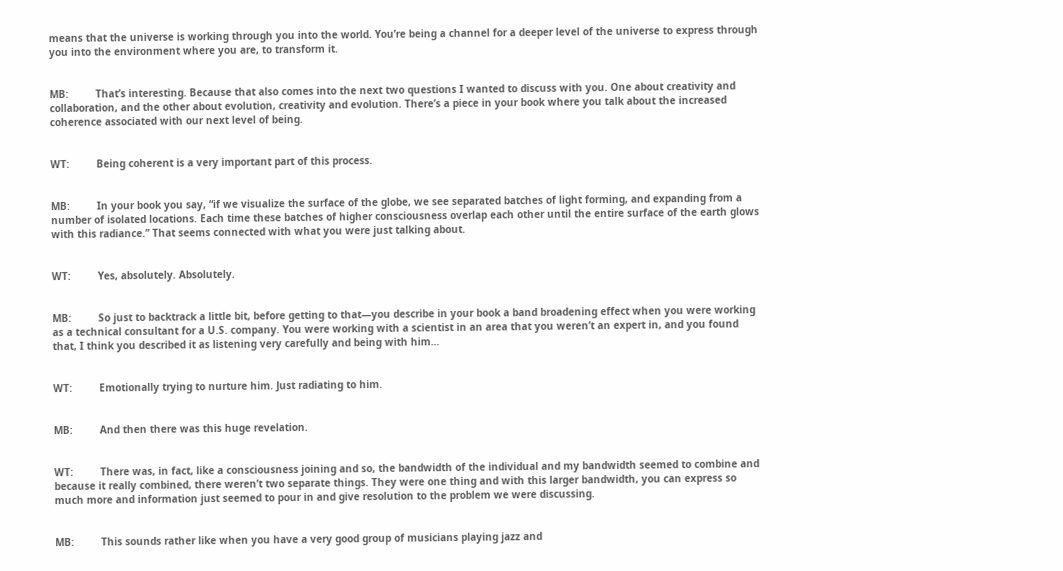means that the universe is working through you into the world. You’re being a channel for a deeper level of the universe to express through you into the environment where you are, to transform it.


MB:         That’s interesting. Because that also comes into the next two questions I wanted to discuss with you. One about creativity and collaboration, and the other about evolution, creativity and evolution. There’s a piece in your book where you talk about the increased coherence associated with our next level of being.


WT:         Being coherent is a very important part of this process.


MB:         In your book you say, “if we visualize the surface of the globe, we see separated batches of light forming, and expanding from a number of isolated locations. Each time these batches of higher consciousness overlap each other until the entire surface of the earth glows with this radiance.” That seems connected with what you were just talking about.


WT:         Yes, absolutely. Absolutely.


MB:         So just to backtrack a little bit, before getting to that—you describe in your book a band broadening effect when you were working as a technical consultant for a U.S. company. You were working with a scientist in an area that you weren’t an expert in, and you found that, I think you described it as listening very carefully and being with him…


WT:         Emotionally trying to nurture him. Just radiating to him.


MB:         And then there was this huge revelation.


WT:         There was, in fact, like a consciousness joining and so, the bandwidth of the individual and my bandwidth seemed to combine and because it really combined, there weren’t two separate things. They were one thing and with this larger bandwidth, you can express so much more and information just seemed to pour in and give resolution to the problem we were discussing.


MB:         This sounds rather like when you have a very good group of musicians playing jazz and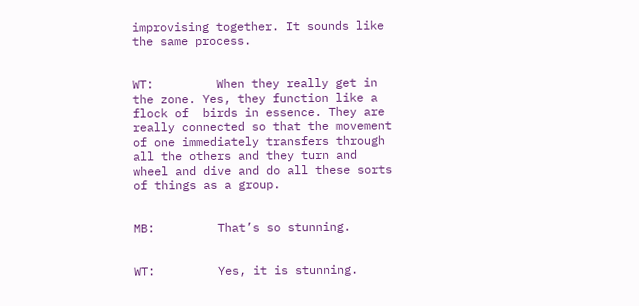improvising together. It sounds like the same process.


WT:         When they really get in the zone. Yes, they function like a flock of  birds in essence. They are really connected so that the movement of one immediately transfers through all the others and they turn and wheel and dive and do all these sorts of things as a group.


MB:         That’s so stunning.


WT:         Yes, it is stunning.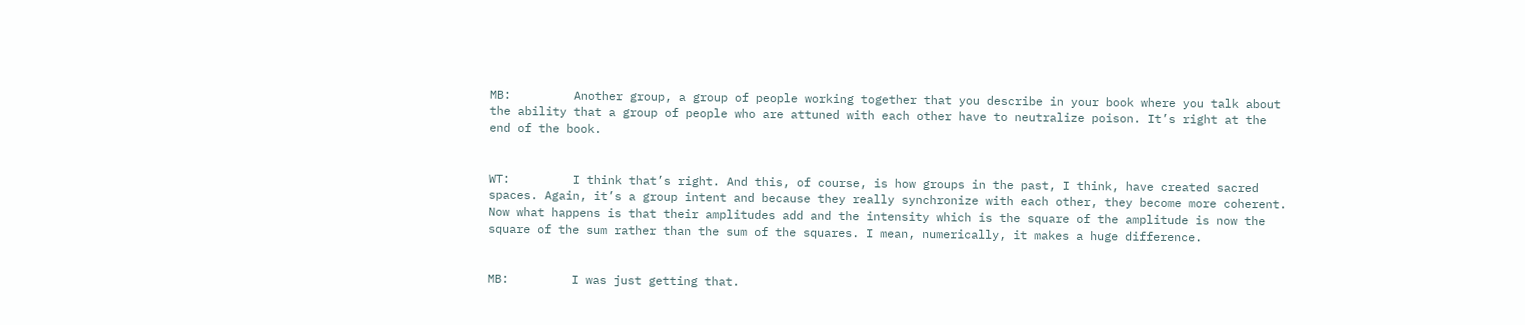MB:         Another group, a group of people working together that you describe in your book where you talk about the ability that a group of people who are attuned with each other have to neutralize poison. It’s right at the end of the book.


WT:         I think that’s right. And this, of course, is how groups in the past, I think, have created sacred spaces. Again, it’s a group intent and because they really synchronize with each other, they become more coherent. Now what happens is that their amplitudes add and the intensity which is the square of the amplitude is now the square of the sum rather than the sum of the squares. I mean, numerically, it makes a huge difference.


MB:         I was just getting that.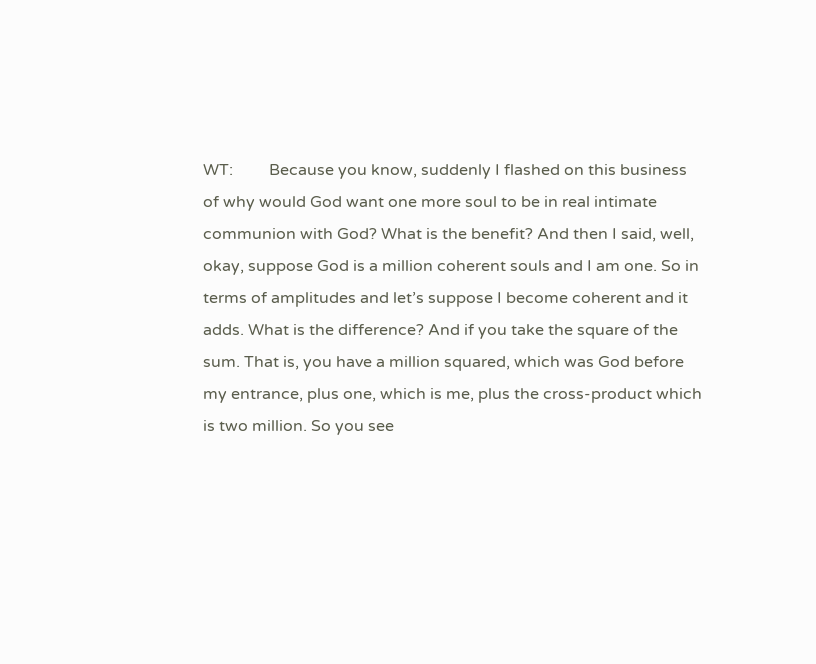WT:         Because you know, suddenly I flashed on this business of why would God want one more soul to be in real intimate communion with God? What is the benefit? And then I said, well, okay, suppose God is a million coherent souls and I am one. So in terms of amplitudes and let’s suppose I become coherent and it adds. What is the difference? And if you take the square of the sum. That is, you have a million squared, which was God before my entrance, plus one, which is me, plus the cross-product which is two million. So you see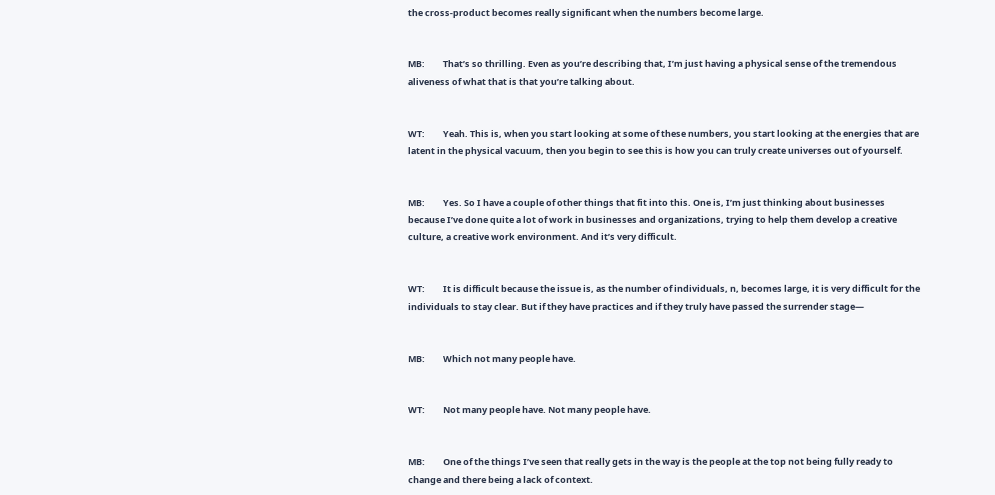the cross-product becomes really significant when the numbers become large.


MB:         That’s so thrilling. Even as you’re describing that, I’m just having a physical sense of the tremendous aliveness of what that is that you’re talking about.


WT:         Yeah. This is, when you start looking at some of these numbers, you start looking at the energies that are latent in the physical vacuum, then you begin to see this is how you can truly create universes out of yourself.


MB:         Yes. So I have a couple of other things that fit into this. One is, I’m just thinking about businesses because I’ve done quite a lot of work in businesses and organizations, trying to help them develop a creative culture, a creative work environment. And it’s very difficult.


WT:         It is difficult because the issue is, as the number of individuals, n, becomes large, it is very difficult for the individuals to stay clear. But if they have practices and if they truly have passed the surrender stage—


MB:         Which not many people have.


WT:         Not many people have. Not many people have.


MB:         One of the things I’ve seen that really gets in the way is the people at the top not being fully ready to change and there being a lack of context.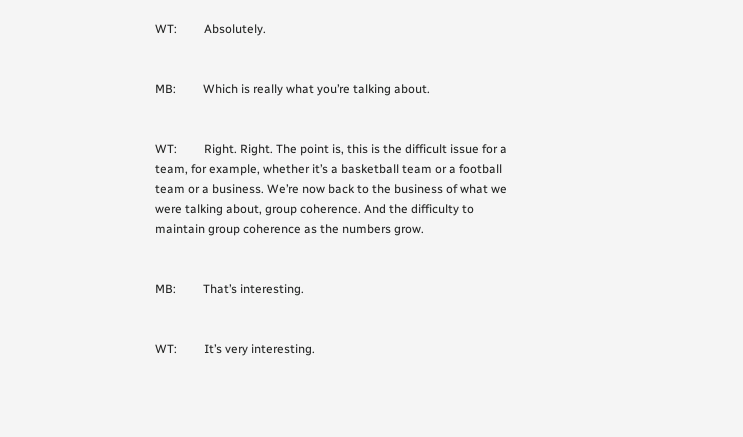WT:         Absolutely.


MB:         Which is really what you’re talking about.


WT:         Right. Right. The point is, this is the difficult issue for a team, for example, whether it’s a basketball team or a football team or a business. We’re now back to the business of what we were talking about, group coherence. And the difficulty to maintain group coherence as the numbers grow.


MB:         That’s interesting.


WT:         It’s very interesting.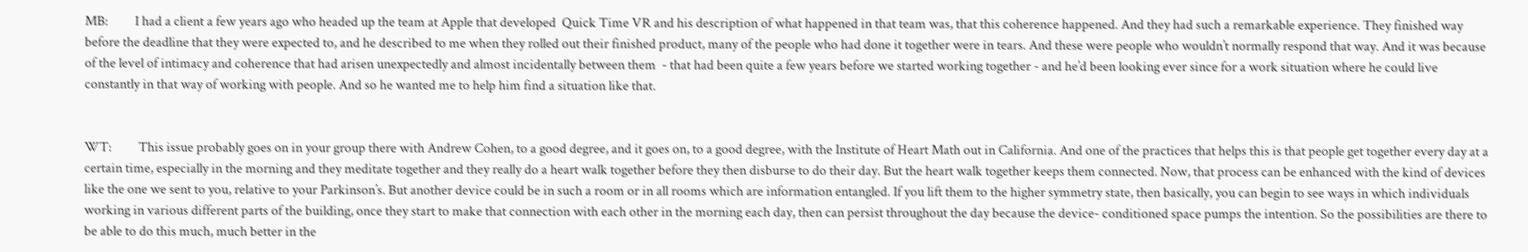MB:         I had a client a few years ago who headed up the team at Apple that developed  Quick Time VR and his description of what happened in that team was, that this coherence happened. And they had such a remarkable experience. They finished way before the deadline that they were expected to, and he described to me when they rolled out their finished product, many of the people who had done it together were in tears. And these were people who wouldn’t normally respond that way. And it was because of the level of intimacy and coherence that had arisen unexpectedly and almost incidentally between them  - that had been quite a few years before we started working together - and he’d been looking ever since for a work situation where he could live constantly in that way of working with people. And so he wanted me to help him find a situation like that.


WT:         This issue probably goes on in your group there with Andrew Cohen, to a good degree, and it goes on, to a good degree, with the Institute of Heart Math out in California. And one of the practices that helps this is that people get together every day at a certain time, especially in the morning and they meditate together and they really do a heart walk together before they then disburse to do their day. But the heart walk together keeps them connected. Now, that process can be enhanced with the kind of devices like the one we sent to you, relative to your Parkinson’s. But another device could be in such a room or in all rooms which are information entangled. If you lift them to the higher symmetry state, then basically, you can begin to see ways in which individuals working in various different parts of the building, once they start to make that connection with each other in the morning each day, then can persist throughout the day because the device- conditioned space pumps the intention. So the possibilities are there to be able to do this much, much better in the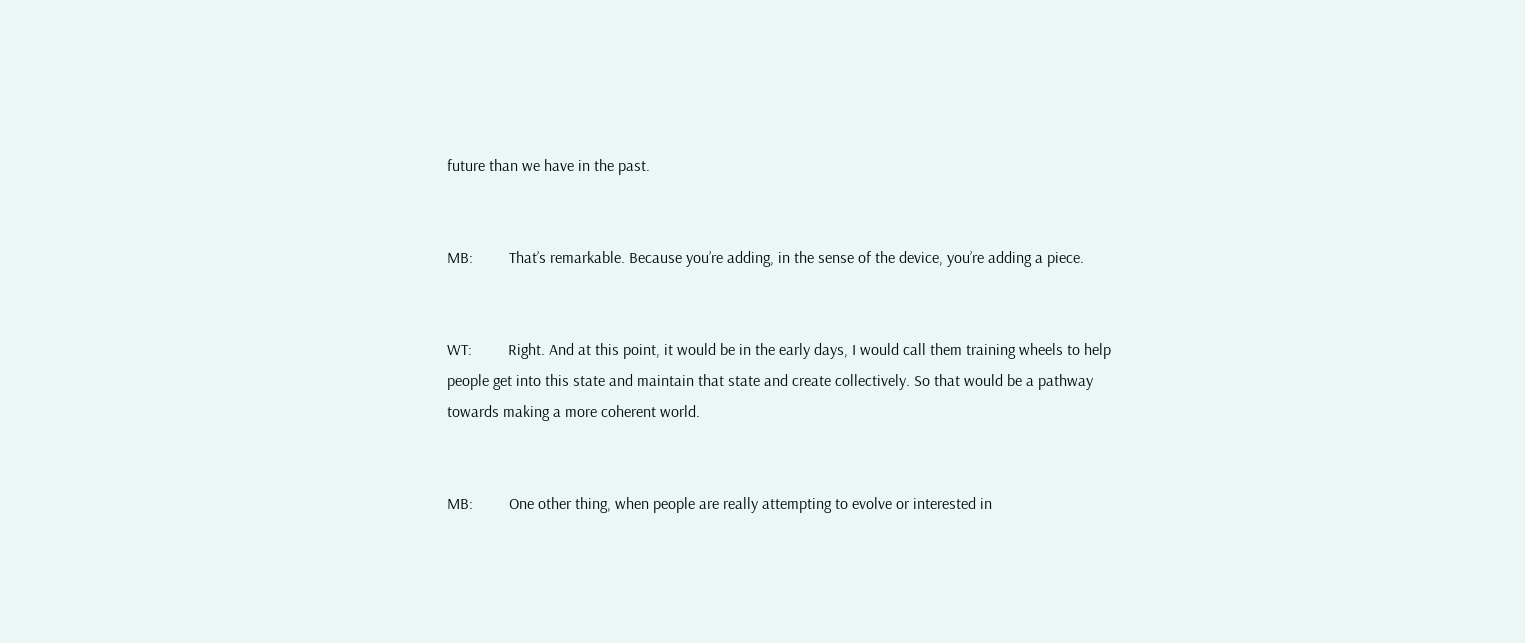future than we have in the past.


MB:         That’s remarkable. Because you’re adding, in the sense of the device, you’re adding a piece.


WT:         Right. And at this point, it would be in the early days, I would call them training wheels to help people get into this state and maintain that state and create collectively. So that would be a pathway towards making a more coherent world.


MB:         One other thing, when people are really attempting to evolve or interested in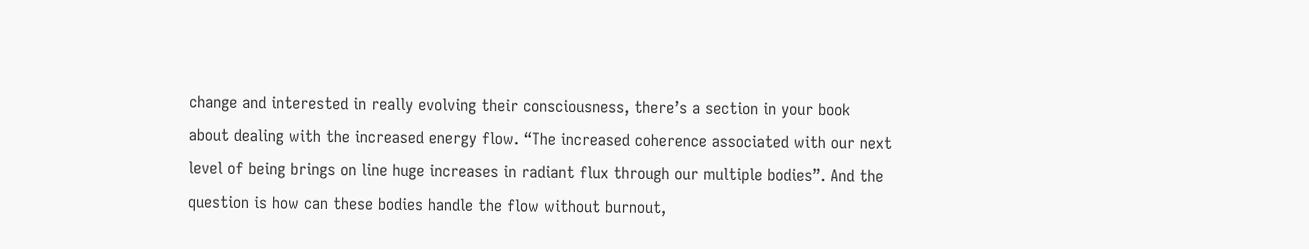change and interested in really evolving their consciousness, there’s a section in your book about dealing with the increased energy flow. “The increased coherence associated with our next level of being brings on line huge increases in radiant flux through our multiple bodies”. And the question is how can these bodies handle the flow without burnout,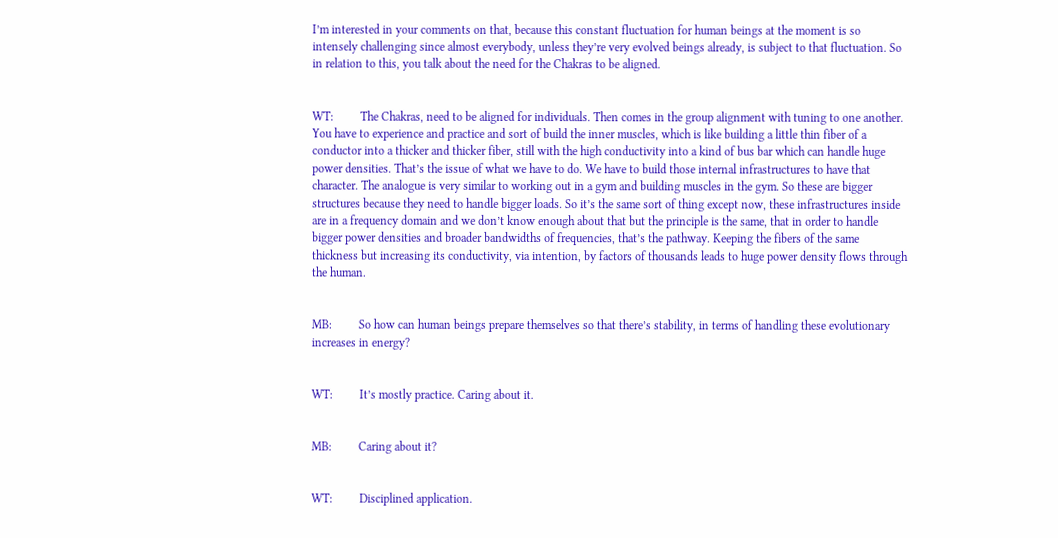I’m interested in your comments on that, because this constant fluctuation for human beings at the moment is so intensely challenging since almost everybody, unless they’re very evolved beings already, is subject to that fluctuation. So in relation to this, you talk about the need for the Chakras to be aligned.


WT:         The Chakras, need to be aligned for individuals. Then comes in the group alignment with tuning to one another. You have to experience and practice and sort of build the inner muscles, which is like building a little thin fiber of a conductor into a thicker and thicker fiber, still with the high conductivity into a kind of bus bar which can handle huge power densities. That’s the issue of what we have to do. We have to build those internal infrastructures to have that character. The analogue is very similar to working out in a gym and building muscles in the gym. So these are bigger structures because they need to handle bigger loads. So it’s the same sort of thing except now, these infrastructures inside are in a frequency domain and we don’t know enough about that but the principle is the same, that in order to handle bigger power densities and broader bandwidths of frequencies, that’s the pathway. Keeping the fibers of the same thickness but increasing its conductivity, via intention, by factors of thousands leads to huge power density flows through the human.


MB:         So how can human beings prepare themselves so that there’s stability, in terms of handling these evolutionary increases in energy?


WT:         It’s mostly practice. Caring about it.


MB:         Caring about it?


WT:         Disciplined application.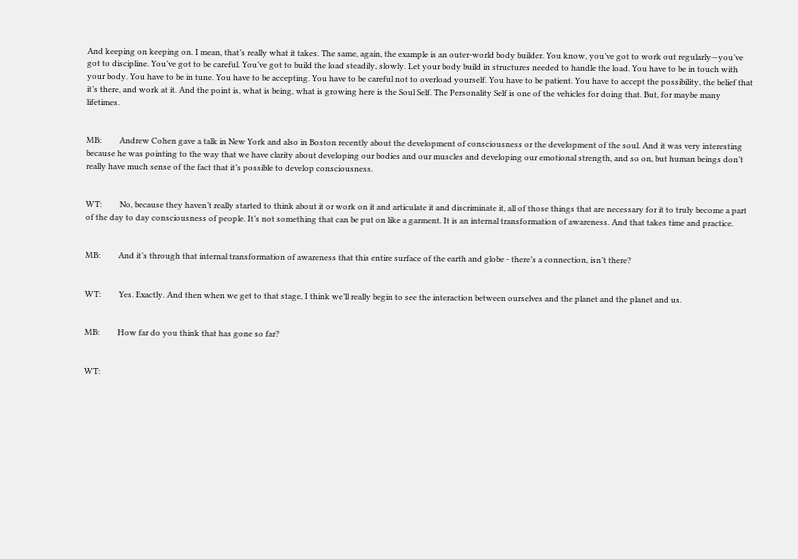And keeping on keeping on. I mean, that’s really what it takes. The same, again, the example is an outer-world body builder. You know, you’ve got to work out regularly—you’ve got to discipline. You’ve got to be careful. You’ve got to build the load steadily, slowly. Let your body build in structures needed to handle the load. You have to be in touch with your body. You have to be in tune. You have to be accepting. You have to be careful not to overload yourself. You have to be patient. You have to accept the possibility, the belief that it’s there, and work at it. And the point is, what is being, what is growing here is the Soul Self. The Personality Self is one of the vehicles for doing that. But, for maybe many lifetimes.


MB:         Andrew Cohen gave a talk in New York and also in Boston recently about the development of consciousness or the development of the soul. And it was very interesting because he was pointing to the way that we have clarity about developing our bodies and our muscles and developing our emotional strength, and so on, but human beings don’t really have much sense of the fact that it’s possible to develop consciousness.


WT:         No, because they haven’t really started to think about it or work on it and articulate it and discriminate it, all of those things that are necessary for it to truly become a part of the day to day consciousness of people. It’s not something that can be put on like a garment. It is an internal transformation of awareness. And that takes time and practice.


MB:         And it’s through that internal transformation of awareness that this entire surface of the earth and globe - there’s a connection, isn’t there?


WT:         Yes. Exactly. And then when we get to that stage, I think we’ll really begin to see the interaction between ourselves and the planet and the planet and us.


MB:         How far do you think that has gone so far?


WT: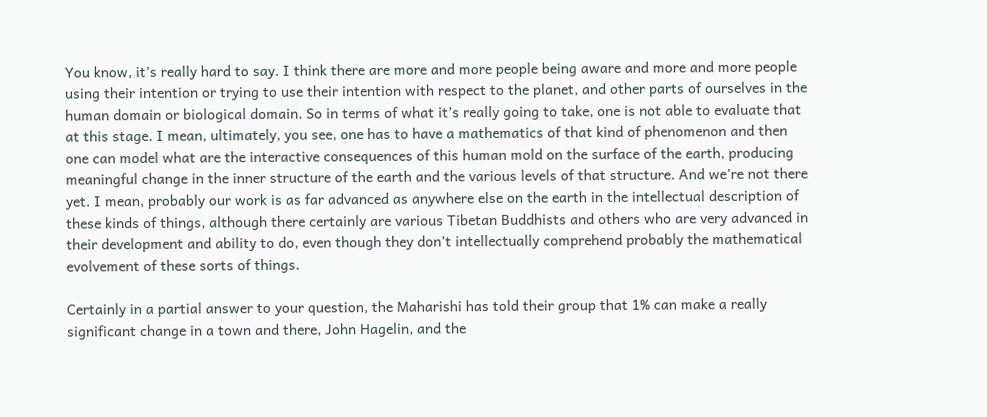You know, it’s really hard to say. I think there are more and more people being aware and more and more people using their intention or trying to use their intention with respect to the planet, and other parts of ourselves in the human domain or biological domain. So in terms of what it’s really going to take, one is not able to evaluate that at this stage. I mean, ultimately, you see, one has to have a mathematics of that kind of phenomenon and then one can model what are the interactive consequences of this human mold on the surface of the earth, producing meaningful change in the inner structure of the earth and the various levels of that structure. And we’re not there yet. I mean, probably our work is as far advanced as anywhere else on the earth in the intellectual description of these kinds of things, although there certainly are various Tibetan Buddhists and others who are very advanced in their development and ability to do, even though they don’t intellectually comprehend probably the mathematical evolvement of these sorts of things.

Certainly in a partial answer to your question, the Maharishi has told their group that 1% can make a really significant change in a town and there, John Hagelin, and the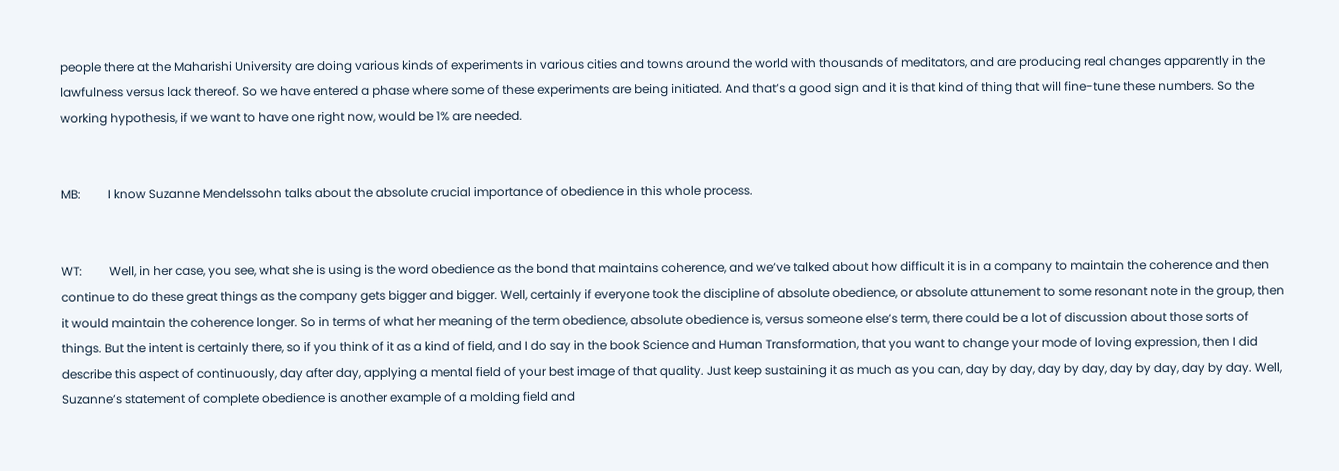people there at the Maharishi University are doing various kinds of experiments in various cities and towns around the world with thousands of meditators, and are producing real changes apparently in the lawfulness versus lack thereof. So we have entered a phase where some of these experiments are being initiated. And that’s a good sign and it is that kind of thing that will fine-tune these numbers. So the working hypothesis, if we want to have one right now, would be 1% are needed.


MB:         I know Suzanne Mendelssohn talks about the absolute crucial importance of obedience in this whole process.


WT:         Well, in her case, you see, what she is using is the word obedience as the bond that maintains coherence, and we’ve talked about how difficult it is in a company to maintain the coherence and then continue to do these great things as the company gets bigger and bigger. Well, certainly if everyone took the discipline of absolute obedience, or absolute attunement to some resonant note in the group, then it would maintain the coherence longer. So in terms of what her meaning of the term obedience, absolute obedience is, versus someone else’s term, there could be a lot of discussion about those sorts of things. But the intent is certainly there, so if you think of it as a kind of field, and I do say in the book Science and Human Transformation, that you want to change your mode of loving expression, then I did describe this aspect of continuously, day after day, applying a mental field of your best image of that quality. Just keep sustaining it as much as you can, day by day, day by day, day by day, day by day. Well, Suzanne’s statement of complete obedience is another example of a molding field and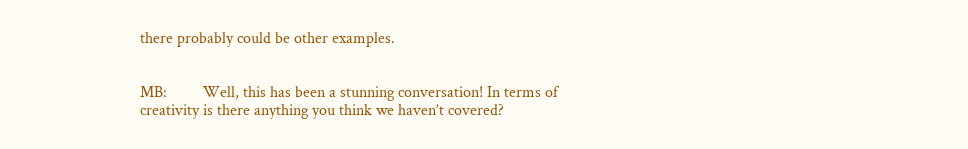there probably could be other examples.


MB:         Well, this has been a stunning conversation! In terms of creativity is there anything you think we haven’t covered?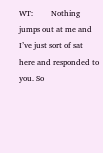WT:         Nothing jumps out at me and I’ve just sort of sat here and responded to you. So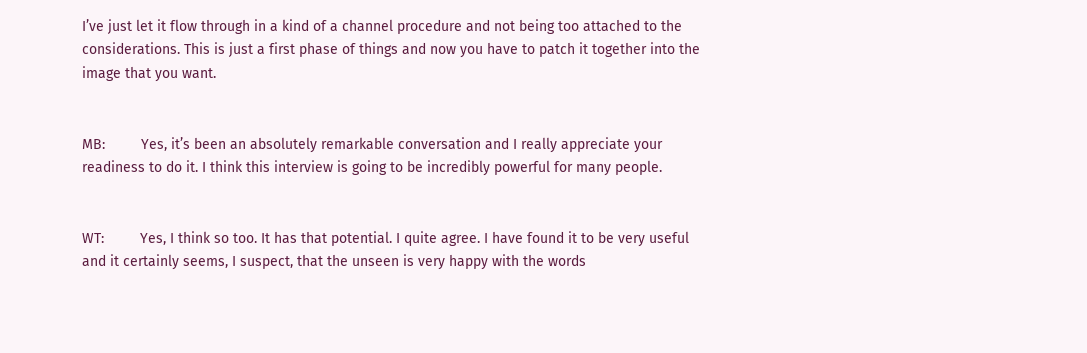I’ve just let it flow through in a kind of a channel procedure and not being too attached to the considerations. This is just a first phase of things and now you have to patch it together into the image that you want.


MB:         Yes, it’s been an absolutely remarkable conversation and I really appreciate your readiness to do it. I think this interview is going to be incredibly powerful for many people.


WT:         Yes, I think so too. It has that potential. I quite agree. I have found it to be very useful and it certainly seems, I suspect, that the unseen is very happy with the words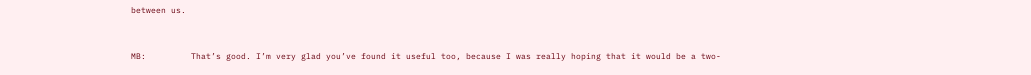between us.


MB:         That’s good. I’m very glad you’ve found it useful too, because I was really hoping that it would be a two-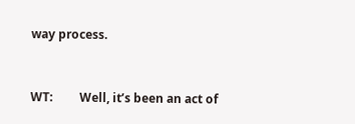way process.


WT:         Well, it’s been an act of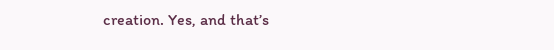creation. Yes, and that’s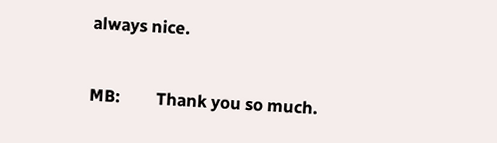always nice.


MB:         Thank you so much.